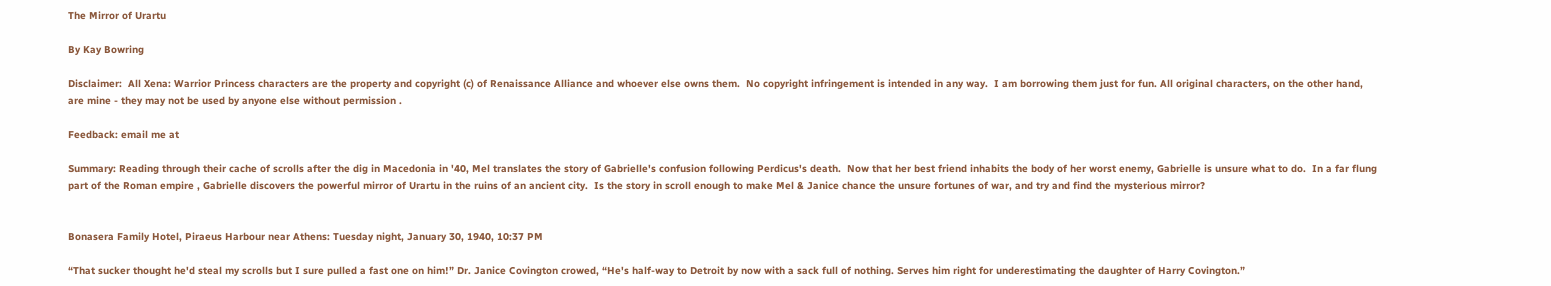The Mirror of Urartu

By Kay Bowring

Disclaimer:  All Xena: Warrior Princess characters are the property and copyright (c) of Renaissance Alliance and whoever else owns them.  No copyright infringement is intended in any way.  I am borrowing them just for fun. All original characters, on the other hand, are mine - they may not be used by anyone else without permission .

Feedback: email me at

Summary: Reading through their cache of scrolls after the dig in Macedonia in '40, Mel translates the story of Gabrielle's confusion following Perdicus's death.  Now that her best friend inhabits the body of her worst enemy, Gabrielle is unsure what to do.  In a far flung part of the Roman empire , Gabrielle discovers the powerful mirror of Urartu in the ruins of an ancient city.  Is the story in scroll enough to make Mel & Janice chance the unsure fortunes of war, and try and find the mysterious mirror?


Bonasera Family Hotel, Piraeus Harbour near Athens: Tuesday night, January 30, 1940, 10:37 PM

“That sucker thought he'd steal my scrolls but I sure pulled a fast one on him!” Dr. Janice Covington crowed, “He's half-way to Detroit by now with a sack full of nothing. Serves him right for underestimating the daughter of Harry Covington.”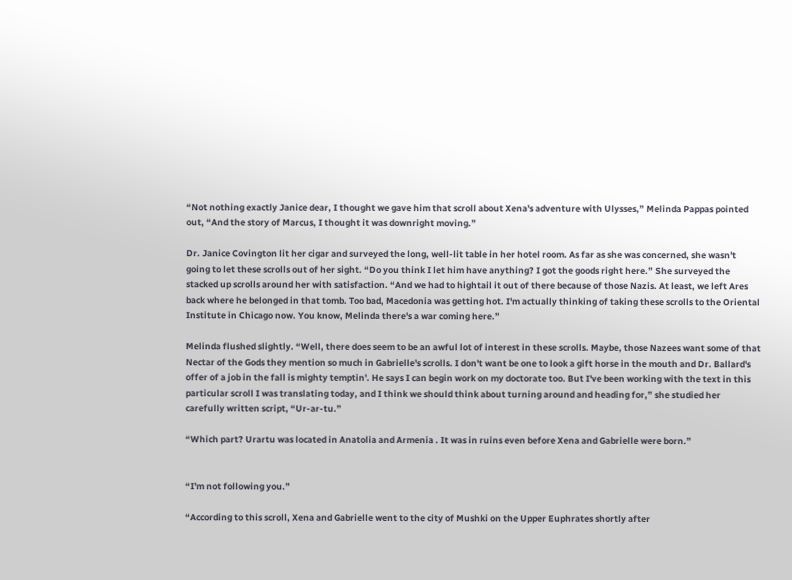“Not nothing exactly Janice dear, I thought we gave him that scroll about Xena's adventure with Ulysses,” Melinda Pappas pointed out, “And the story of Marcus, I thought it was downright moving.”

Dr. Janice Covington lit her cigar and surveyed the long, well-lit table in her hotel room. As far as she was concerned, she wasn't going to let these scrolls out of her sight. “Do you think I let him have anything? I got the goods right here.” She surveyed the stacked up scrolls around her with satisfaction. “And we had to hightail it out of there because of those Nazis. At least, we left Ares back where he belonged in that tomb. Too bad, Macedonia was getting hot. I'm actually thinking of taking these scrolls to the Oriental Institute in Chicago now. You know, Melinda there's a war coming here.”

Melinda flushed slightly. “Well, there does seem to be an awful lot of interest in these scrolls. Maybe, those Nazees want some of that Nectar of the Gods they mention so much in Gabrielle's scrolls. I don't want be one to look a gift horse in the mouth and Dr. Ballard's offer of a job in the fall is mighty temptin'. He says I can begin work on my doctorate too. But I've been working with the text in this particular scroll I was translating today, and I think we should think about turning around and heading for,” she studied her carefully written script, “Ur-ar-tu.”

“Which part? Urartu was located in Anatolia and Armenia . It was in ruins even before Xena and Gabrielle were born.”


“I'm not following you.”

“According to this scroll, Xena and Gabrielle went to the city of Mushki on the Upper Euphrates shortly after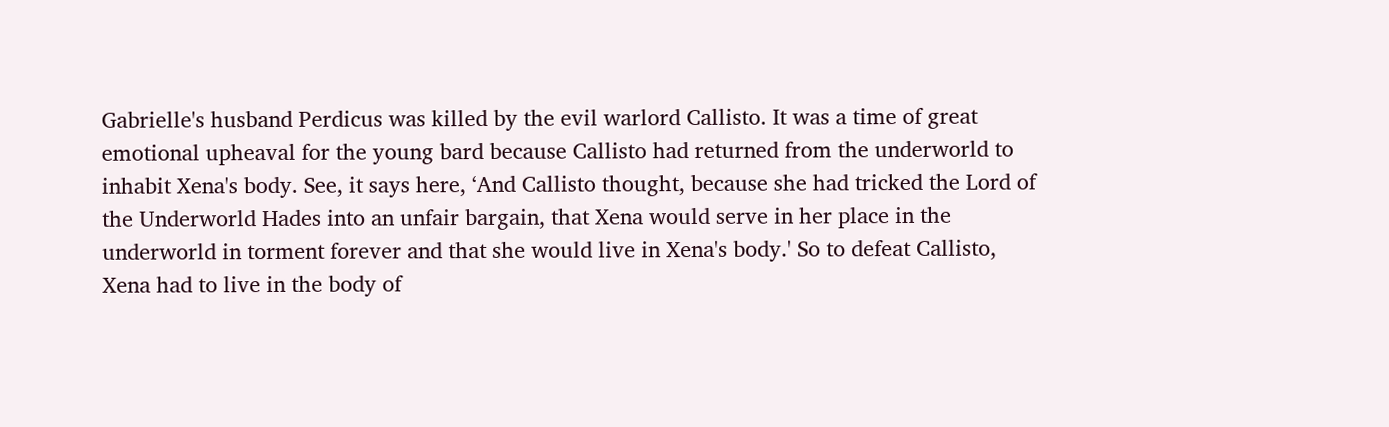Gabrielle's husband Perdicus was killed by the evil warlord Callisto. It was a time of great emotional upheaval for the young bard because Callisto had returned from the underworld to inhabit Xena's body. See, it says here, ‘And Callisto thought, because she had tricked the Lord of the Underworld Hades into an unfair bargain, that Xena would serve in her place in the underworld in torment forever and that she would live in Xena's body.' So to defeat Callisto, Xena had to live in the body of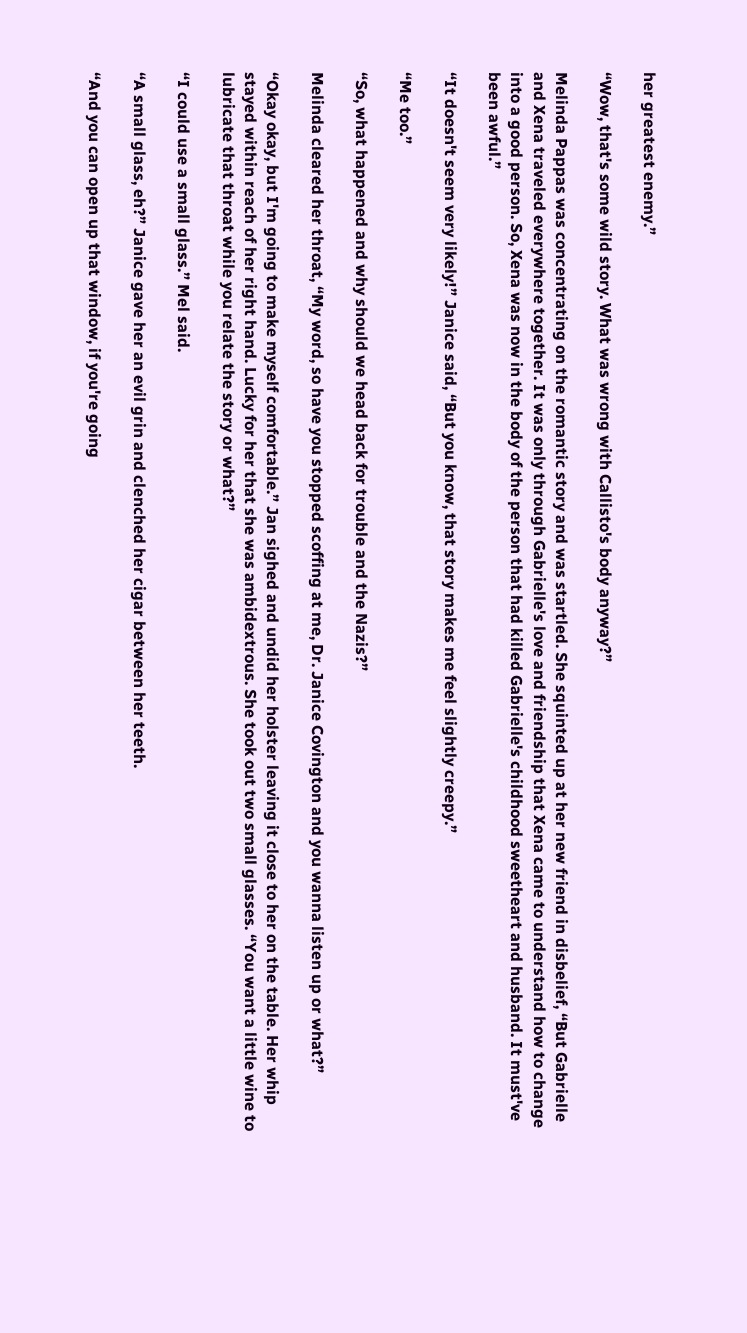her greatest enemy.”

“Wow, that's some wild story. What was wrong with Callisto's body anyway?”

Melinda Pappas was concentrating on the romantic story and was startled. She squinted up at her new friend in disbelief, “But Gabrielle and Xena traveled everywhere together. It was only through Gabrielle's love and friendship that Xena came to understand how to change into a good person. So, Xena was now in the body of the person that had killed Gabrielle's childhood sweetheart and husband. It must've been awful.”

“It doesn't seem very likely!” Janice said, “But you know, that story makes me feel slightly creepy.”

“Me too.”

“So, what happened and why should we head back for trouble and the Nazis?”

Melinda cleared her throat, “My word, so have you stopped scoffing at me, Dr. Janice Covington and you wanna listen up or what?”

“Okay okay, but I'm going to make myself comfortable.” Jan sighed and undid her holster leaving it close to her on the table. Her whip stayed within reach of her right hand. Lucky for her that she was ambidextrous. She took out two small glasses. “You want a little wine to lubricate that throat while you relate the story or what?”

“I could use a small glass.” Mel said.

“A small glass, eh?” Janice gave her an evil grin and clenched her cigar between her teeth.

“And you can open up that window, if you're going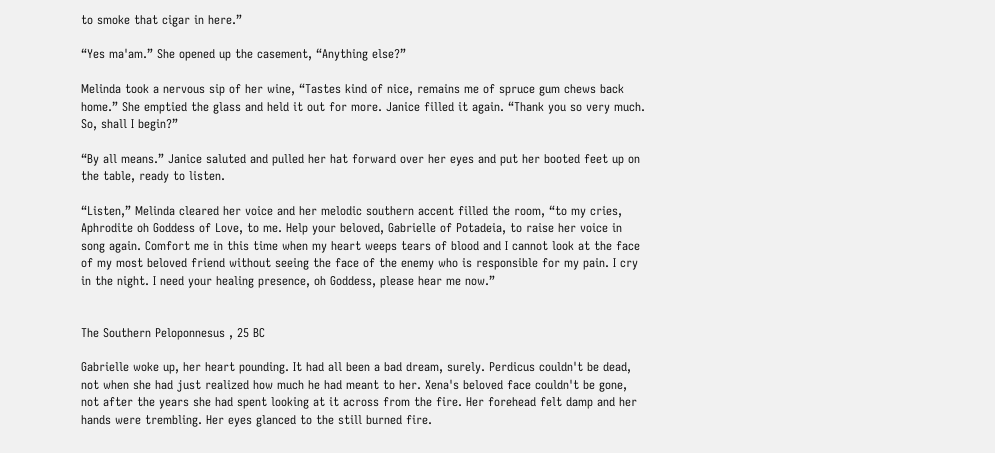to smoke that cigar in here.”

“Yes ma'am.” She opened up the casement, “Anything else?”

Melinda took a nervous sip of her wine, “Tastes kind of nice, remains me of spruce gum chews back home.” She emptied the glass and held it out for more. Janice filled it again. “Thank you so very much. So, shall I begin?”

“By all means.” Janice saluted and pulled her hat forward over her eyes and put her booted feet up on the table, ready to listen.

“Listen,” Melinda cleared her voice and her melodic southern accent filled the room, “to my cries, Aphrodite oh Goddess of Love, to me. Help your beloved, Gabrielle of Potadeia, to raise her voice in song again. Comfort me in this time when my heart weeps tears of blood and I cannot look at the face of my most beloved friend without seeing the face of the enemy who is responsible for my pain. I cry in the night. I need your healing presence, oh Goddess, please hear me now.”


The Southern Peloponnesus , 25 BC

Gabrielle woke up, her heart pounding. It had all been a bad dream, surely. Perdicus couldn't be dead, not when she had just realized how much he had meant to her. Xena's beloved face couldn't be gone, not after the years she had spent looking at it across from the fire. Her forehead felt damp and her hands were trembling. Her eyes glanced to the still burned fire.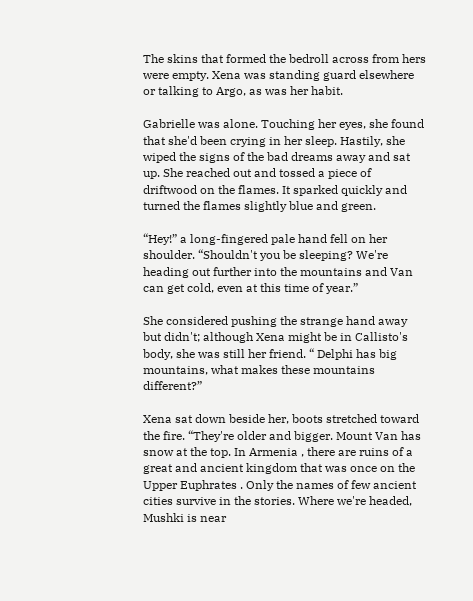The skins that formed the bedroll across from hers were empty. Xena was standing guard elsewhere or talking to Argo, as was her habit.

Gabrielle was alone. Touching her eyes, she found that she'd been crying in her sleep. Hastily, she wiped the signs of the bad dreams away and sat up. She reached out and tossed a piece of driftwood on the flames. It sparked quickly and turned the flames slightly blue and green.

“Hey!” a long-fingered pale hand fell on her shoulder. “Shouldn't you be sleeping? We're heading out further into the mountains and Van can get cold, even at this time of year.”

She considered pushing the strange hand away but didn't; although Xena might be in Callisto's body, she was still her friend. “ Delphi has big mountains, what makes these mountains different?”

Xena sat down beside her, boots stretched toward the fire. “They're older and bigger. Mount Van has snow at the top. In Armenia , there are ruins of a great and ancient kingdom that was once on the Upper Euphrates . Only the names of few ancient cities survive in the stories. Where we're headed, Mushki is near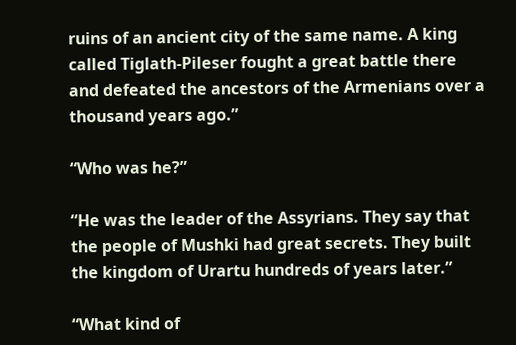ruins of an ancient city of the same name. A king called Tiglath-Pileser fought a great battle there and defeated the ancestors of the Armenians over a thousand years ago.”

“Who was he?”

“He was the leader of the Assyrians. They say that the people of Mushki had great secrets. They built the kingdom of Urartu hundreds of years later.”

“What kind of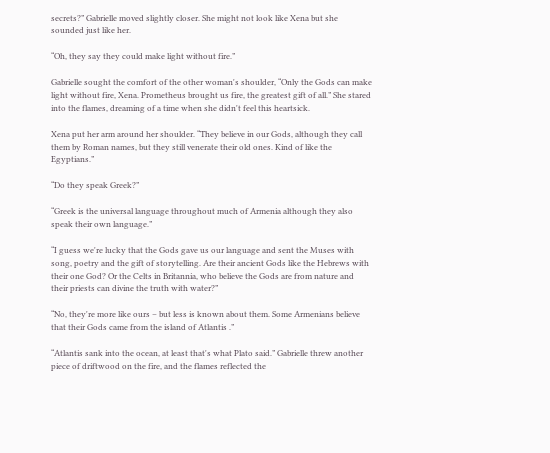secrets?” Gabrielle moved slightly closer. She might not look like Xena but she sounded just like her.

“Oh, they say they could make light without fire.”

Gabrielle sought the comfort of the other woman's shoulder, “Only the Gods can make light without fire, Xena. Prometheus brought us fire, the greatest gift of all.” She stared into the flames, dreaming of a time when she didn't feel this heartsick.

Xena put her arm around her shoulder. “They believe in our Gods, although they call them by Roman names, but they still venerate their old ones. Kind of like the Egyptians.”

“Do they speak Greek?”

“Greek is the universal language throughout much of Armenia although they also speak their own language.”

“I guess we're lucky that the Gods gave us our language and sent the Muses with song, poetry and the gift of storytelling. Are their ancient Gods like the Hebrews with their one God? Or the Celts in Britannia, who believe the Gods are from nature and their priests can divine the truth with water?”

“No, they're more like ours – but less is known about them. Some Armenians believe that their Gods came from the island of Atlantis .”

“Atlantis sank into the ocean, at least that's what Plato said.” Gabrielle threw another piece of driftwood on the fire, and the flames reflected the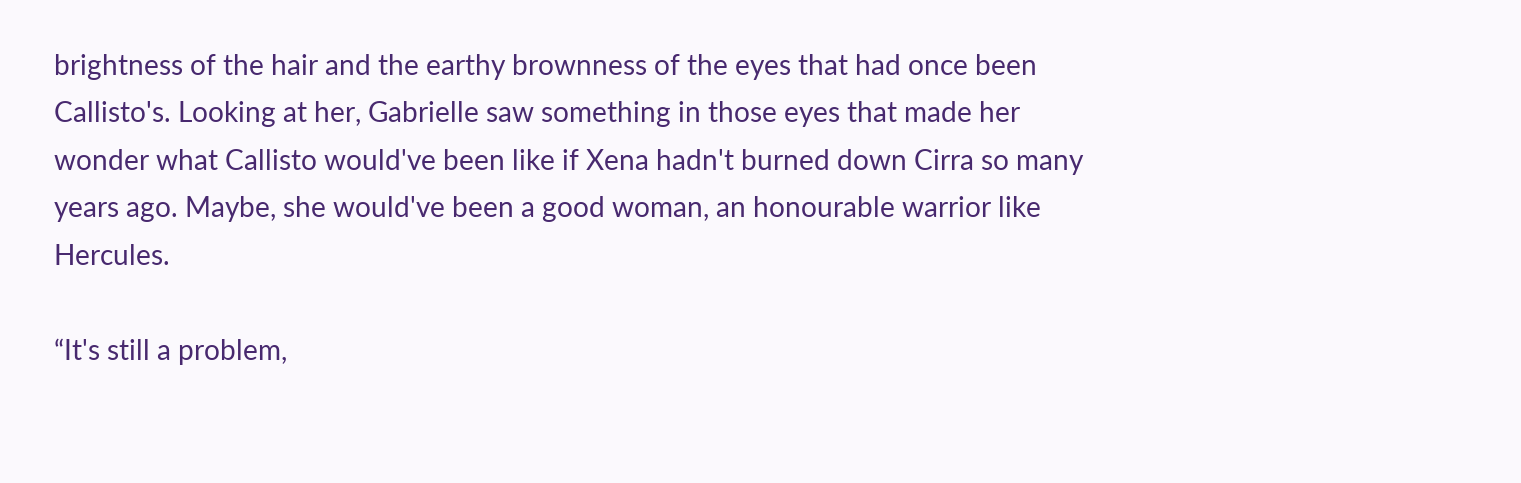brightness of the hair and the earthy brownness of the eyes that had once been Callisto's. Looking at her, Gabrielle saw something in those eyes that made her wonder what Callisto would've been like if Xena hadn't burned down Cirra so many years ago. Maybe, she would've been a good woman, an honourable warrior like Hercules.

“It's still a problem,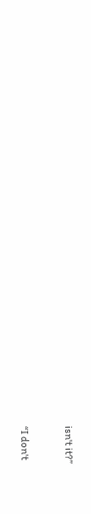isn't it?”

“I don't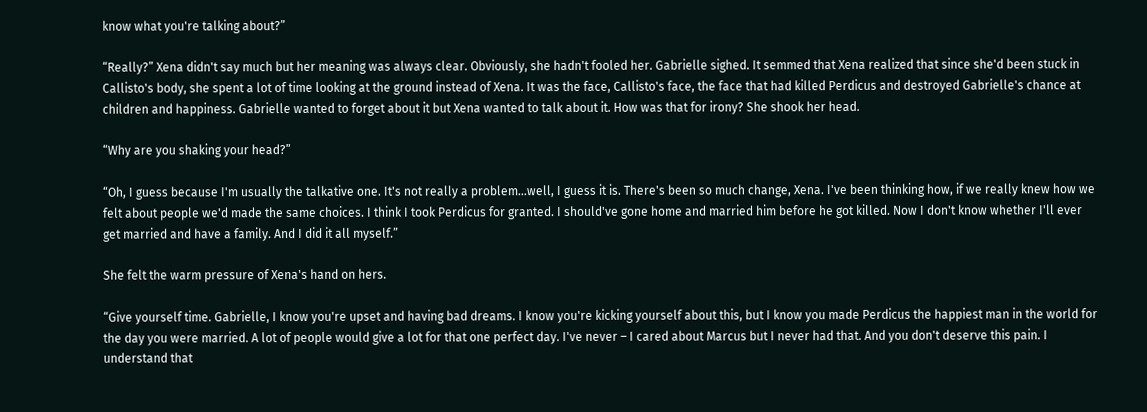know what you're talking about?”

“Really?” Xena didn't say much but her meaning was always clear. Obviously, she hadn't fooled her. Gabrielle sighed. It semmed that Xena realized that since she'd been stuck in Callisto's body, she spent a lot of time looking at the ground instead of Xena. It was the face, Callisto's face, the face that had killed Perdicus and destroyed Gabrielle's chance at children and happiness. Gabrielle wanted to forget about it but Xena wanted to talk about it. How was that for irony? She shook her head.

“Why are you shaking your head?”

“Oh, I guess because I'm usually the talkative one. It's not really a problem…well, I guess it is. There's been so much change, Xena. I've been thinking how, if we really knew how we felt about people we'd made the same choices. I think I took Perdicus for granted. I should've gone home and married him before he got killed. Now I don't know whether I'll ever get married and have a family. And I did it all myself.”

She felt the warm pressure of Xena's hand on hers.

“Give yourself time. Gabrielle, I know you're upset and having bad dreams. I know you're kicking yourself about this, but I know you made Perdicus the happiest man in the world for the day you were married. A lot of people would give a lot for that one perfect day. I've never – I cared about Marcus but I never had that. And you don't deserve this pain. I understand that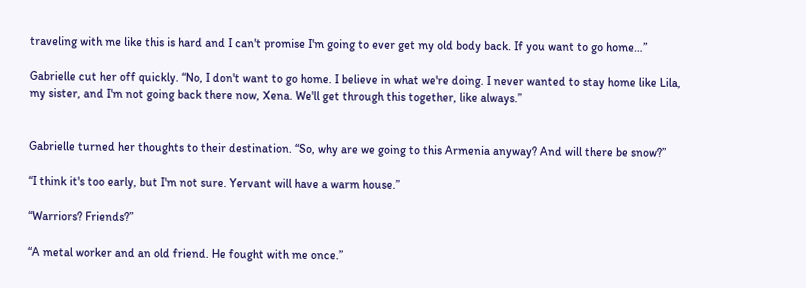traveling with me like this is hard and I can't promise I'm going to ever get my old body back. If you want to go home…”

Gabrielle cut her off quickly. “No, I don't want to go home. I believe in what we're doing. I never wanted to stay home like Lila, my sister, and I'm not going back there now, Xena. We'll get through this together, like always.”


Gabrielle turned her thoughts to their destination. “So, why are we going to this Armenia anyway? And will there be snow?”

“I think it's too early, but I'm not sure. Yervant will have a warm house.”

“Warriors? Friends?”

“A metal worker and an old friend. He fought with me once.”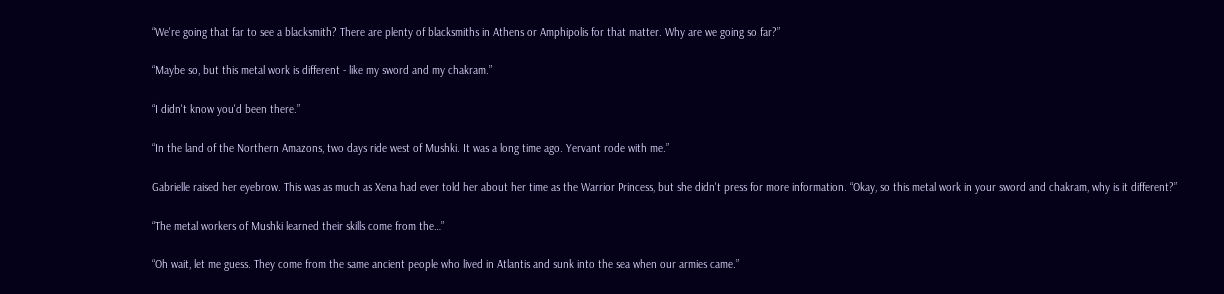“We're going that far to see a blacksmith? There are plenty of blacksmiths in Athens or Amphipolis for that matter. Why are we going so far?”

“Maybe so, but this metal work is different - like my sword and my chakram.”

“I didn't know you'd been there.”

“In the land of the Northern Amazons, two days ride west of Mushki. It was a long time ago. Yervant rode with me.”

Gabrielle raised her eyebrow. This was as much as Xena had ever told her about her time as the Warrior Princess, but she didn't press for more information. “Okay, so this metal work in your sword and chakram, why is it different?”

“The metal workers of Mushki learned their skills come from the…”

“Oh wait, let me guess. They come from the same ancient people who lived in Atlantis and sunk into the sea when our armies came.”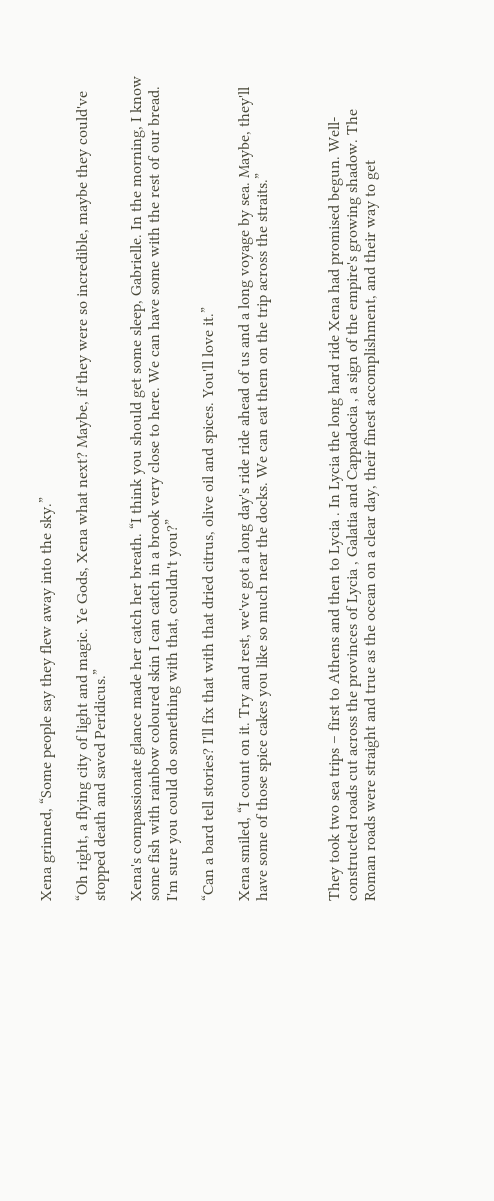Xena grinned, “Some people say they flew away into the sky.”

“Oh right, a flying city of light and magic. Ye Gods, Xena what next? Maybe, if they were so incredible, maybe they could've stopped death and saved Peridicus.”

Xena's compassionate glance made her catch her breath. “I think you should get some sleep, Gabrielle. In the morning, I know some fish with rainbow coloured skin I can catch in a brook very close to here. We can have some with the rest of our bread. I'm sure you could do something with that, couldn't you?”

“Can a bard tell stories? I'll fix that with that dried citrus, olive oil and spices. You'll love it.”

Xena smiled, “I count on it. Try and rest, we've got a long day's ride ride ahead of us and a long voyage by sea. Maybe, they'll have some of those spice cakes you like so much near the docks. We can eat them on the trip across the straits.”



They took two sea trips – first to Athens and then to Lycia . In Lycia the long hard ride Xena had promised begun. Well-constructed roads cut across the provinces of Lycia , Galatia and Cappadocia , a sign of the empire's growing shadow. The Roman roads were straight and true as the ocean on a clear day, their finest accomplishment, and their way to get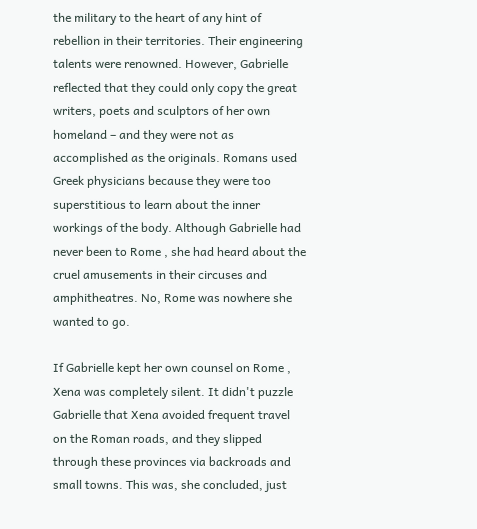the military to the heart of any hint of rebellion in their territories. Their engineering talents were renowned. However, Gabrielle reflected that they could only copy the great writers, poets and sculptors of her own homeland – and they were not as accomplished as the originals. Romans used Greek physicians because they were too superstitious to learn about the inner workings of the body. Although Gabrielle had never been to Rome , she had heard about the cruel amusements in their circuses and amphitheatres. No, Rome was nowhere she wanted to go.

If Gabrielle kept her own counsel on Rome , Xena was completely silent. It didn't puzzle Gabrielle that Xena avoided frequent travel on the Roman roads, and they slipped through these provinces via backroads and small towns. This was, she concluded, just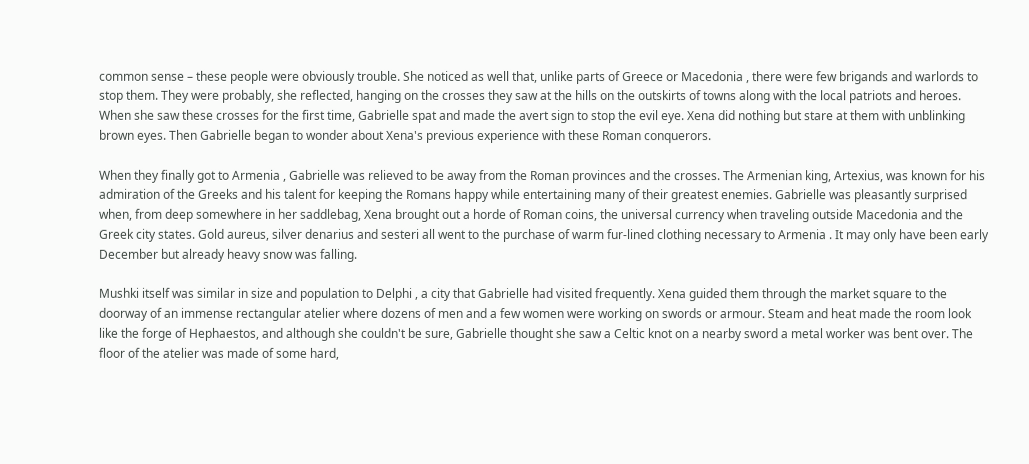common sense – these people were obviously trouble. She noticed as well that, unlike parts of Greece or Macedonia , there were few brigands and warlords to stop them. They were probably, she reflected, hanging on the crosses they saw at the hills on the outskirts of towns along with the local patriots and heroes. When she saw these crosses for the first time, Gabrielle spat and made the avert sign to stop the evil eye. Xena did nothing but stare at them with unblinking brown eyes. Then Gabrielle began to wonder about Xena's previous experience with these Roman conquerors.

When they finally got to Armenia , Gabrielle was relieved to be away from the Roman provinces and the crosses. The Armenian king, Artexius, was known for his admiration of the Greeks and his talent for keeping the Romans happy while entertaining many of their greatest enemies. Gabrielle was pleasantly surprised when, from deep somewhere in her saddlebag, Xena brought out a horde of Roman coins, the universal currency when traveling outside Macedonia and the Greek city states. Gold aureus, silver denarius and sesteri all went to the purchase of warm fur-lined clothing necessary to Armenia . It may only have been early December but already heavy snow was falling.

Mushki itself was similar in size and population to Delphi , a city that Gabrielle had visited frequently. Xena guided them through the market square to the doorway of an immense rectangular atelier where dozens of men and a few women were working on swords or armour. Steam and heat made the room look like the forge of Hephaestos, and although she couldn't be sure, Gabrielle thought she saw a Celtic knot on a nearby sword a metal worker was bent over. The floor of the atelier was made of some hard,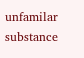unfamilar substance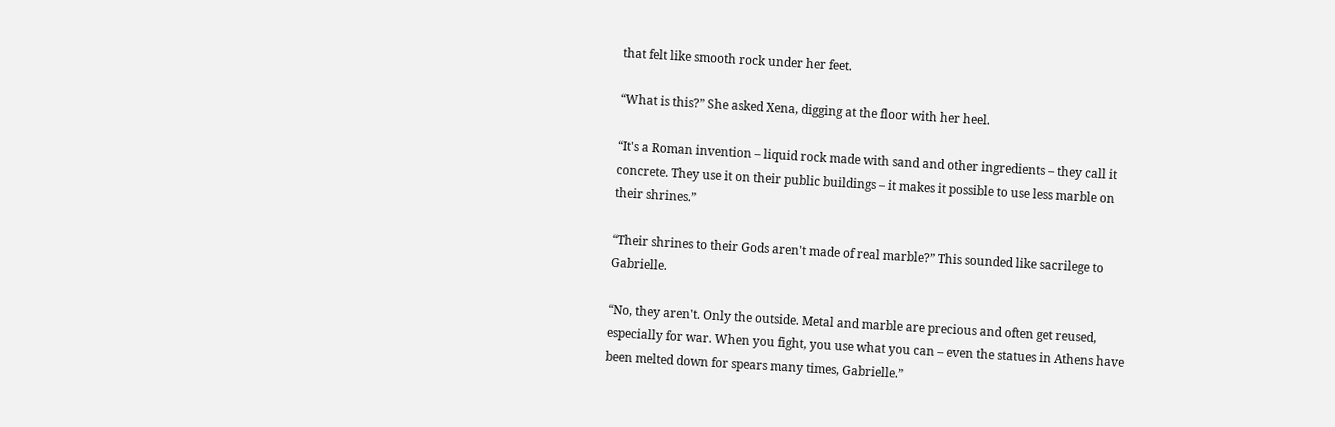that felt like smooth rock under her feet.

“What is this?” She asked Xena, digging at the floor with her heel.

“It's a Roman invention – liquid rock made with sand and other ingredients – they call it concrete. They use it on their public buildings – it makes it possible to use less marble on their shrines.”

“Their shrines to their Gods aren't made of real marble?” This sounded like sacrilege to Gabrielle.

“No, they aren't. Only the outside. Metal and marble are precious and often get reused, especially for war. When you fight, you use what you can – even the statues in Athens have been melted down for spears many times, Gabrielle.”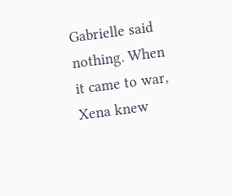Gabrielle said nothing. When it came to war, Xena knew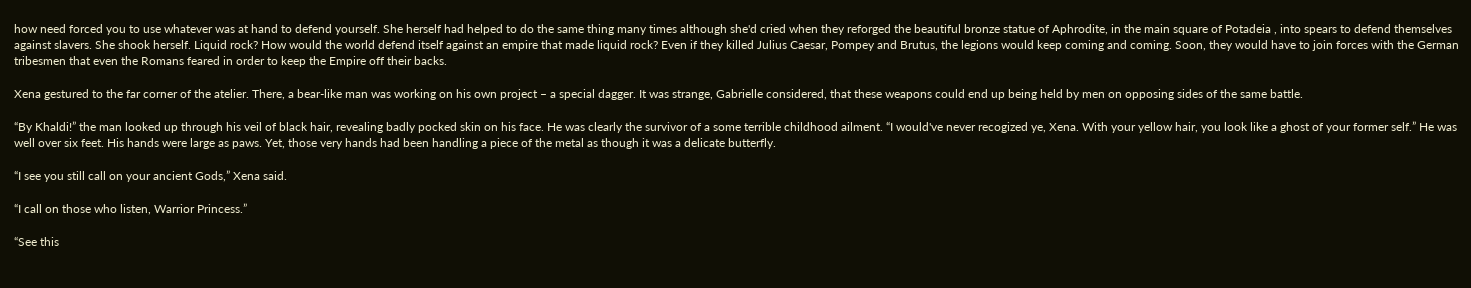how need forced you to use whatever was at hand to defend yourself. She herself had helped to do the same thing many times although she'd cried when they reforged the beautiful bronze statue of Aphrodite, in the main square of Potadeia , into spears to defend themselves against slavers. She shook herself. Liquid rock? How would the world defend itself against an empire that made liquid rock? Even if they killed Julius Caesar, Pompey and Brutus, the legions would keep coming and coming. Soon, they would have to join forces with the German tribesmen that even the Romans feared in order to keep the Empire off their backs.

Xena gestured to the far corner of the atelier. There, a bear-like man was working on his own project – a special dagger. It was strange, Gabrielle considered, that these weapons could end up being held by men on opposing sides of the same battle.

“By Khaldi!” the man looked up through his veil of black hair, revealing badly pocked skin on his face. He was clearly the survivor of a some terrible childhood ailment. “I would've never recogized ye, Xena. With your yellow hair, you look like a ghost of your former self.” He was well over six feet. His hands were large as paws. Yet, those very hands had been handling a piece of the metal as though it was a delicate butterfly.

“I see you still call on your ancient Gods,” Xena said.

“I call on those who listen, Warrior Princess.”

“See this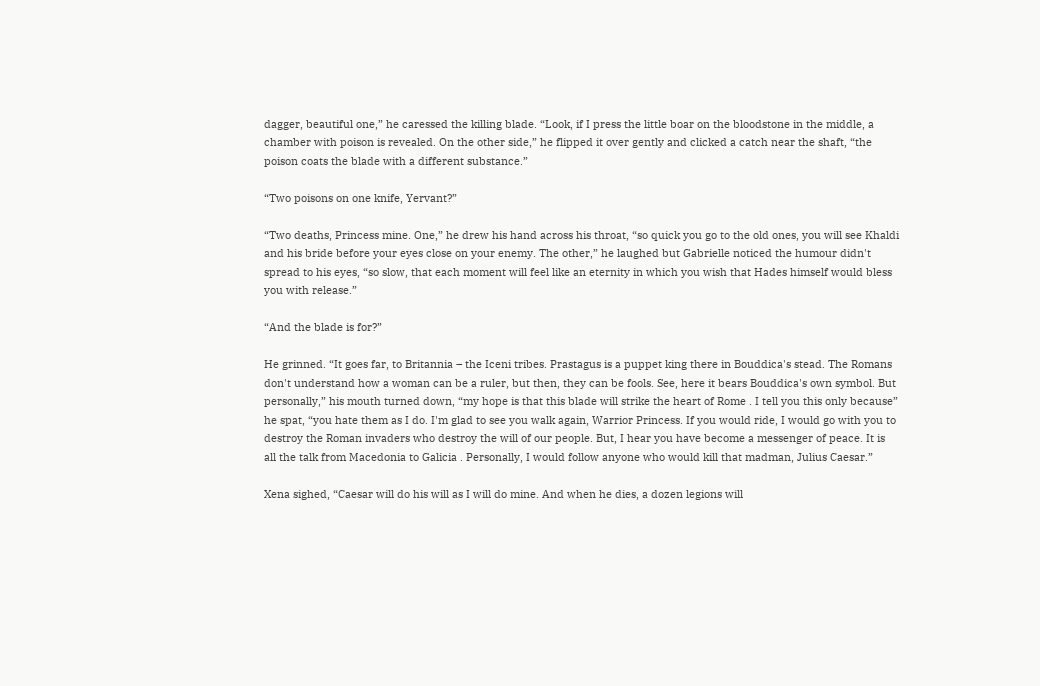dagger, beautiful one,” he caressed the killing blade. “Look, if I press the little boar on the bloodstone in the middle, a chamber with poison is revealed. On the other side,” he flipped it over gently and clicked a catch near the shaft, “the poison coats the blade with a different substance.”

“Two poisons on one knife, Yervant?”

“Two deaths, Princess mine. One,” he drew his hand across his throat, “so quick you go to the old ones, you will see Khaldi and his bride before your eyes close on your enemy. The other,” he laughed but Gabrielle noticed the humour didn't spread to his eyes, “so slow, that each moment will feel like an eternity in which you wish that Hades himself would bless you with release.”

“And the blade is for?”

He grinned. “It goes far, to Britannia – the Iceni tribes. Prastagus is a puppet king there in Bouddica's stead. The Romans don't understand how a woman can be a ruler, but then, they can be fools. See, here it bears Bouddica's own symbol. But personally,” his mouth turned down, “my hope is that this blade will strike the heart of Rome . I tell you this only because” he spat, “you hate them as I do. I'm glad to see you walk again, Warrior Princess. If you would ride, I would go with you to destroy the Roman invaders who destroy the will of our people. But, I hear you have become a messenger of peace. It is all the talk from Macedonia to Galicia . Personally, I would follow anyone who would kill that madman, Julius Caesar.”

Xena sighed, “Caesar will do his will as I will do mine. And when he dies, a dozen legions will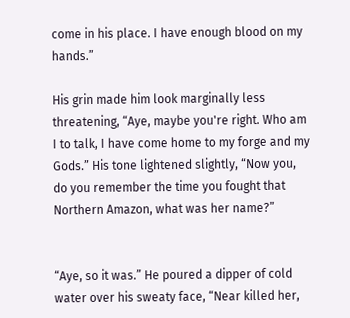come in his place. I have enough blood on my hands.”

His grin made him look marginally less threatening, “Aye, maybe you're right. Who am I to talk, I have come home to my forge and my Gods.” His tone lightened slightly, “Now you, do you remember the time you fought that Northern Amazon, what was her name?”


“Aye, so it was.” He poured a dipper of cold water over his sweaty face, “Near killed her,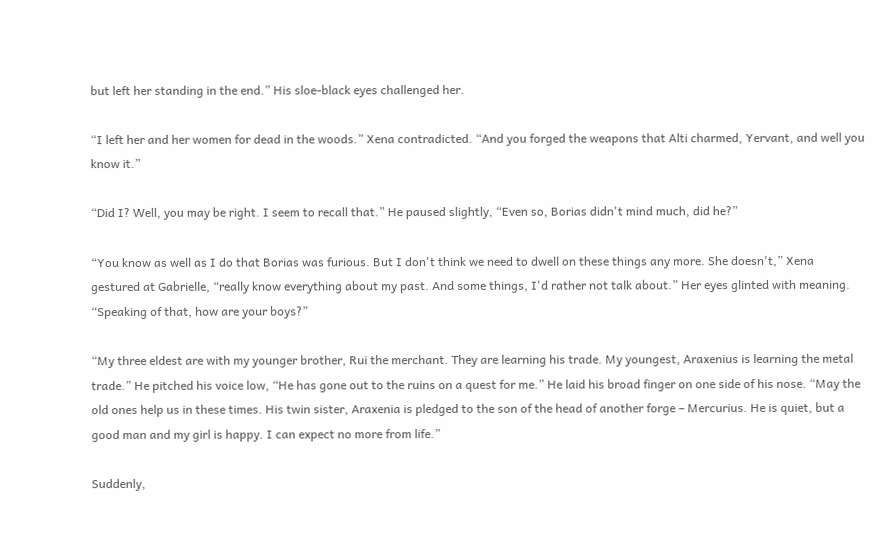but left her standing in the end.” His sloe-black eyes challenged her.

“I left her and her women for dead in the woods.” Xena contradicted. “And you forged the weapons that Alti charmed, Yervant, and well you know it.”

“Did I? Well, you may be right. I seem to recall that.” He paused slightly, “Even so, Borias didn't mind much, did he?”

“You know as well as I do that Borias was furious. But I don't think we need to dwell on these things any more. She doesn't,” Xena gestured at Gabrielle, “really know everything about my past. And some things, I'd rather not talk about.” Her eyes glinted with meaning. “Speaking of that, how are your boys?”

“My three eldest are with my younger brother, Rui the merchant. They are learning his trade. My youngest, Araxenius is learning the metal trade.” He pitched his voice low, “He has gone out to the ruins on a quest for me.” He laid his broad finger on one side of his nose. “May the old ones help us in these times. His twin sister, Araxenia is pledged to the son of the head of another forge – Mercurius. He is quiet, but a good man and my girl is happy. I can expect no more from life.”

Suddenly,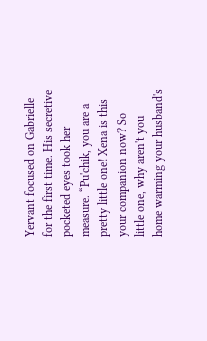Yervant focused on Gabrielle for the first time. His secretive pocketed eyes took her measure. “Pu'chik, you are a pretty little one! Xena is this your companion now? So little one, why aren't you home warming your husband's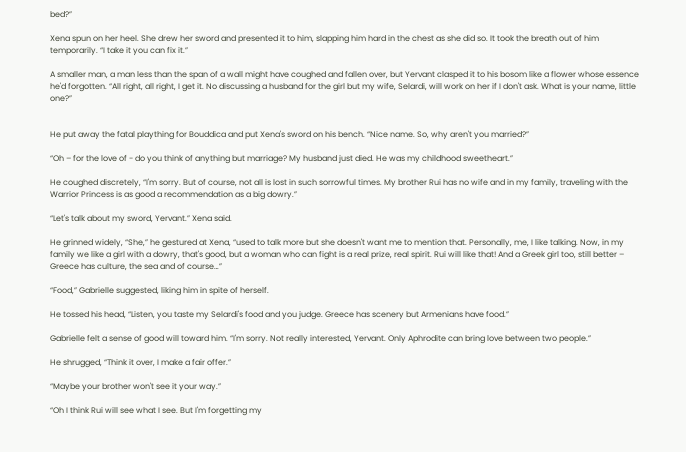bed?”

Xena spun on her heel. She drew her sword and presented it to him, slapping him hard in the chest as she did so. It took the breath out of him temporarily. “I take it you can fix it.”

A smaller man, a man less than the span of a wall might have coughed and fallen over, but Yervant clasped it to his bosom like a flower whose essence he'd forgotten. “All right, all right, I get it. No discussing a husband for the girl but my wife, Selardi, will work on her if I don't ask. What is your name, little one?”


He put away the fatal plaything for Bouddica and put Xena's sword on his bench. “Nice name. So, why aren't you married?”

“Oh – for the love of - do you think of anything but marriage? My husband just died. He was my childhood sweetheart.”

He coughed discretely, “I'm sorry. But of course, not all is lost in such sorrowful times. My brother Rui has no wife and in my family, traveling with the Warrior Princess is as good a recommendation as a big dowry.”

“Let's talk about my sword, Yervant.” Xena said.

He grinned widely, “She,” he gestured at Xena, “used to talk more but she doesn't want me to mention that. Personally, me, I like talking. Now, in my family we like a girl with a dowry, that's good, but a woman who can fight is a real prize, real spirit. Rui will like that! And a Greek girl too, still better – Greece has culture, the sea and of course…”

“Food,” Gabrielle suggested, liking him in spite of herself.

He tossed his head, “Listen, you taste my Selardi's food and you judge. Greece has scenery but Armenians have food.”

Gabrielle felt a sense of good will toward him. “I'm sorry. Not really interested, Yervant. Only Aphrodite can bring love between two people.”

He shrugged, “Think it over, I make a fair offer.”

“Maybe your brother won't see it your way.”

“Oh I think Rui will see what I see. But I'm forgetting my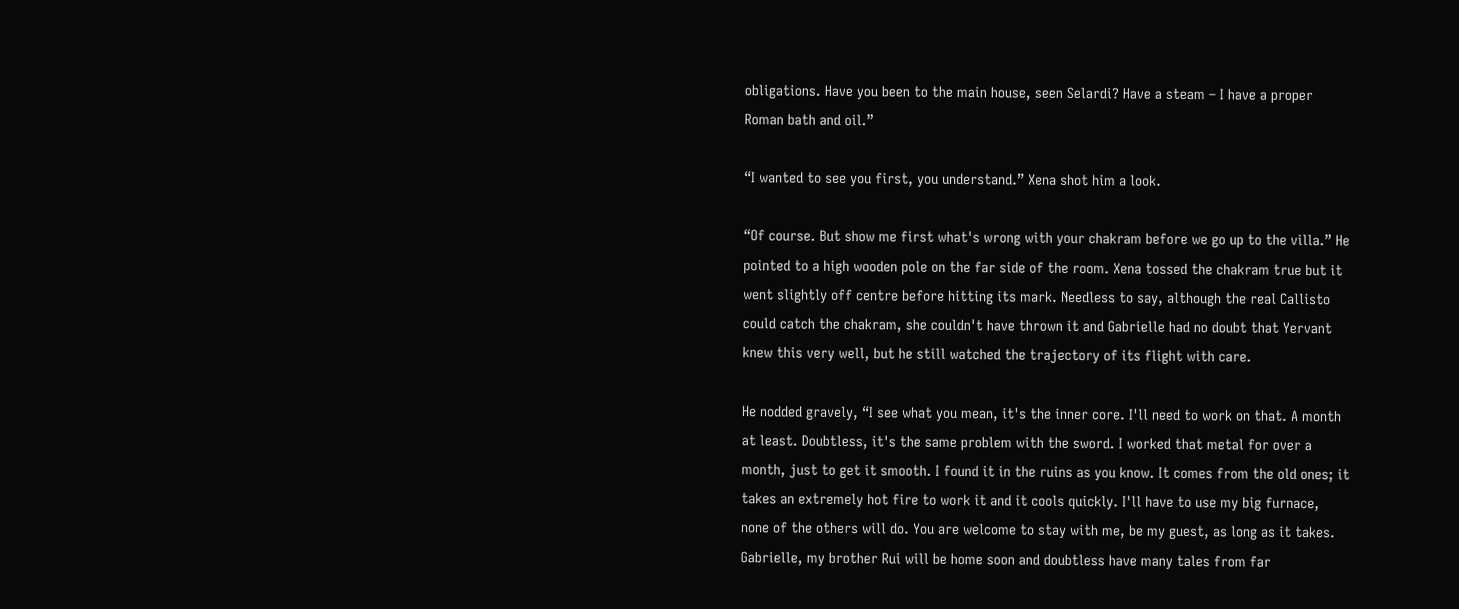obligations. Have you been to the main house, seen Selardi? Have a steam – I have a proper Roman bath and oil.”

“I wanted to see you first, you understand.” Xena shot him a look.

“Of course. But show me first what's wrong with your chakram before we go up to the villa.” He pointed to a high wooden pole on the far side of the room. Xena tossed the chakram true but it went slightly off centre before hitting its mark. Needless to say, although the real Callisto could catch the chakram, she couldn't have thrown it and Gabrielle had no doubt that Yervant knew this very well, but he still watched the trajectory of its flight with care.

He nodded gravely, “I see what you mean, it's the inner core. I'll need to work on that. A month at least. Doubtless, it's the same problem with the sword. I worked that metal for over a month, just to get it smooth. I found it in the ruins as you know. It comes from the old ones; it takes an extremely hot fire to work it and it cools quickly. I'll have to use my big furnace, none of the others will do. You are welcome to stay with me, be my guest, as long as it takes. Gabrielle, my brother Rui will be home soon and doubtless have many tales from far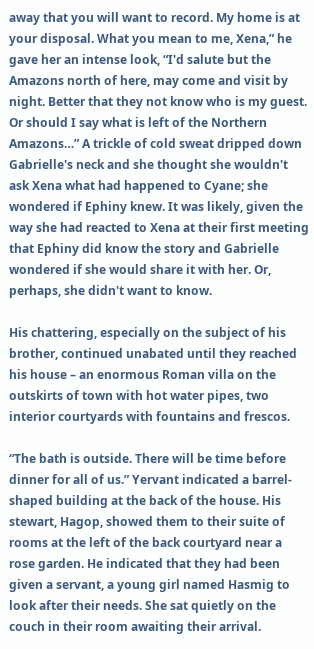away that you will want to record. My home is at your disposal. What you mean to me, Xena,” he gave her an intense look, “I'd salute but the Amazons north of here, may come and visit by night. Better that they not know who is my guest. Or should I say what is left of the Northern Amazons…” A trickle of cold sweat dripped down Gabrielle's neck and she thought she wouldn't ask Xena what had happened to Cyane; she wondered if Ephiny knew. It was likely, given the way she had reacted to Xena at their first meeting that Ephiny did know the story and Gabrielle wondered if she would share it with her. Or, perhaps, she didn't want to know.

His chattering, especially on the subject of his brother, continued unabated until they reached his house – an enormous Roman villa on the outskirts of town with hot water pipes, two interior courtyards with fountains and frescos.

“The bath is outside. There will be time before dinner for all of us.” Yervant indicated a barrel-shaped building at the back of the house. His stewart, Hagop, showed them to their suite of rooms at the left of the back courtyard near a rose garden. He indicated that they had been given a servant, a young girl named Hasmig to look after their needs. She sat quietly on the couch in their room awaiting their arrival.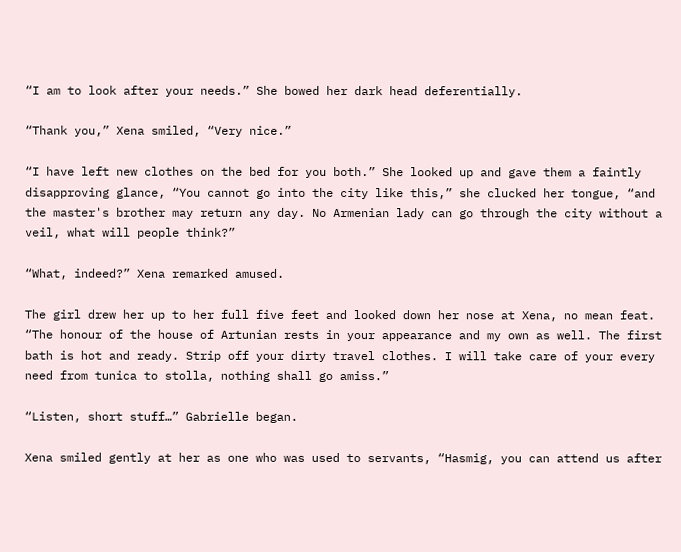“I am to look after your needs.” She bowed her dark head deferentially.

“Thank you,” Xena smiled, “Very nice.”

“I have left new clothes on the bed for you both.” She looked up and gave them a faintly disapproving glance, “You cannot go into the city like this,” she clucked her tongue, “and the master's brother may return any day. No Armenian lady can go through the city without a veil, what will people think?”

“What, indeed?” Xena remarked amused.

The girl drew her up to her full five feet and looked down her nose at Xena, no mean feat. “The honour of the house of Artunian rests in your appearance and my own as well. The first bath is hot and ready. Strip off your dirty travel clothes. I will take care of your every need from tunica to stolla, nothing shall go amiss.”

“Listen, short stuff…” Gabrielle began.

Xena smiled gently at her as one who was used to servants, “Hasmig, you can attend us after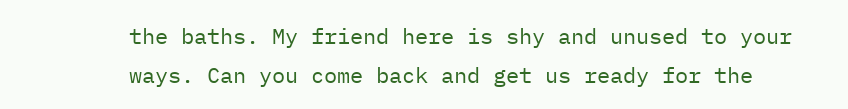the baths. My friend here is shy and unused to your ways. Can you come back and get us ready for the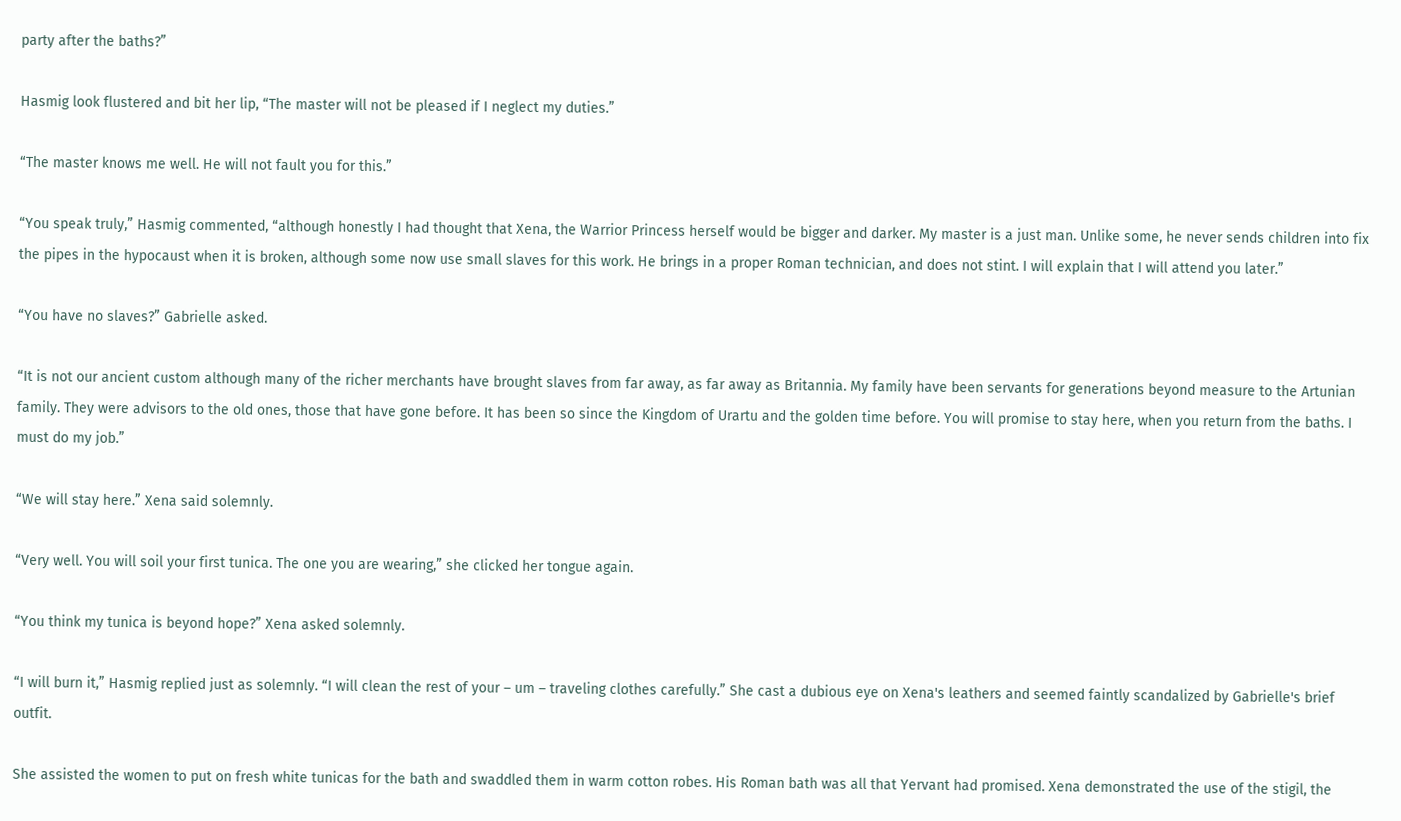party after the baths?”

Hasmig look flustered and bit her lip, “The master will not be pleased if I neglect my duties.”

“The master knows me well. He will not fault you for this.”

“You speak truly,” Hasmig commented, “although honestly I had thought that Xena, the Warrior Princess herself would be bigger and darker. My master is a just man. Unlike some, he never sends children into fix the pipes in the hypocaust when it is broken, although some now use small slaves for this work. He brings in a proper Roman technician, and does not stint. I will explain that I will attend you later.”

“You have no slaves?” Gabrielle asked.

“It is not our ancient custom although many of the richer merchants have brought slaves from far away, as far away as Britannia. My family have been servants for generations beyond measure to the Artunian family. They were advisors to the old ones, those that have gone before. It has been so since the Kingdom of Urartu and the golden time before. You will promise to stay here, when you return from the baths. I must do my job.”

“We will stay here.” Xena said solemnly.

“Very well. You will soil your first tunica. The one you are wearing,” she clicked her tongue again.

“You think my tunica is beyond hope?” Xena asked solemnly.

“I will burn it,” Hasmig replied just as solemnly. “I will clean the rest of your – um – traveling clothes carefully.” She cast a dubious eye on Xena's leathers and seemed faintly scandalized by Gabrielle's brief outfit.

She assisted the women to put on fresh white tunicas for the bath and swaddled them in warm cotton robes. His Roman bath was all that Yervant had promised. Xena demonstrated the use of the stigil, the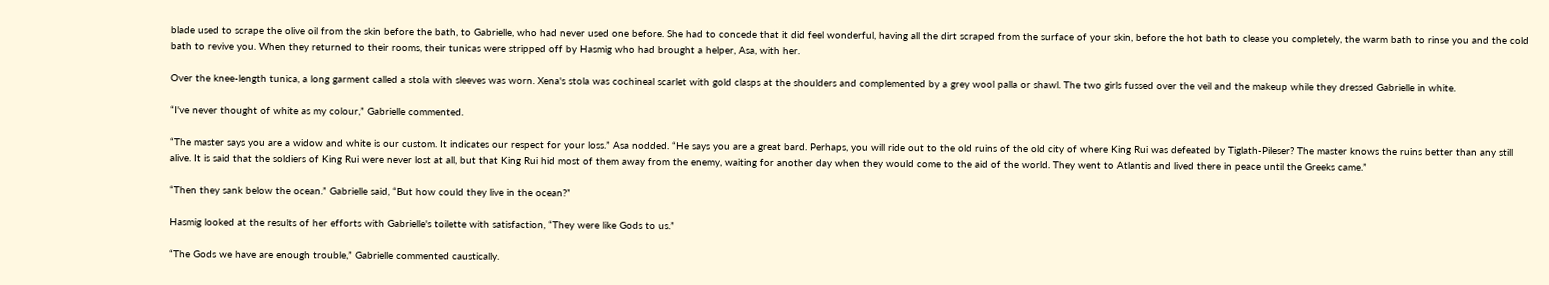blade used to scrape the olive oil from the skin before the bath, to Gabrielle, who had never used one before. She had to concede that it did feel wonderful, having all the dirt scraped from the surface of your skin, before the hot bath to clease you completely, the warm bath to rinse you and the cold bath to revive you. When they returned to their rooms, their tunicas were stripped off by Hasmig who had brought a helper, Asa, with her.

Over the knee-length tunica, a long garment called a stola with sleeves was worn. Xena's stola was cochineal scarlet with gold clasps at the shoulders and complemented by a grey wool palla or shawl. The two girls fussed over the veil and the makeup while they dressed Gabrielle in white.

“I've never thought of white as my colour,” Gabrielle commented.

“The master says you are a widow and white is our custom. It indicates our respect for your loss.” Asa nodded. “He says you are a great bard. Perhaps, you will ride out to the old ruins of the old city of where King Rui was defeated by Tiglath-Pileser? The master knows the ruins better than any still alive. It is said that the soldiers of King Rui were never lost at all, but that King Rui hid most of them away from the enemy, waiting for another day when they would come to the aid of the world. They went to Atlantis and lived there in peace until the Greeks came.”

“Then they sank below the ocean.” Gabrielle said, “But how could they live in the ocean?”

Hasmig looked at the results of her efforts with Gabrielle's toilette with satisfaction, “They were like Gods to us.”

“The Gods we have are enough trouble,” Gabrielle commented caustically.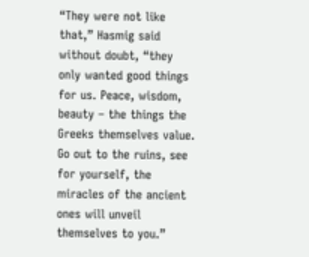“They were not like that,” Hasmig said without doubt, “they only wanted good things for us. Peace, wisdom, beauty – the things the Greeks themselves value. Go out to the ruins, see for yourself, the miracles of the ancient ones will unveil themselves to you.”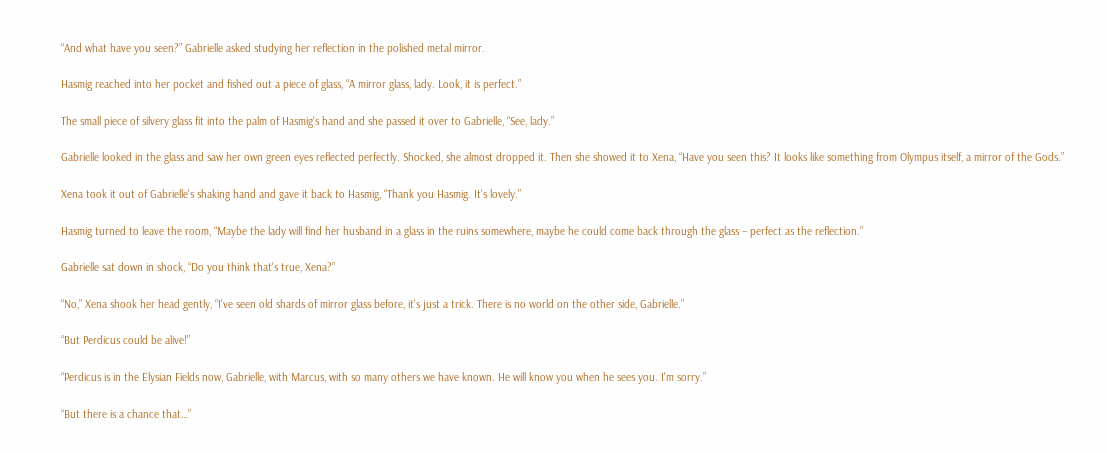“And what have you seen?” Gabrielle asked studying her reflection in the polished metal mirror.

Hasmig reached into her pocket and fished out a piece of glass, “A mirror glass, lady. Look, it is perfect.”

The small piece of silvery glass fit into the palm of Hasmig's hand and she passed it over to Gabrielle, “See, lady.”

Gabrielle looked in the glass and saw her own green eyes reflected perfectly. Shocked, she almost dropped it. Then she showed it to Xena, “Have you seen this? It looks like something from Olympus itself, a mirror of the Gods.”

Xena took it out of Gabrielle's shaking hand and gave it back to Hasmig, “Thank you Hasmig. It's lovely.”

Hasmig turned to leave the room, “Maybe the lady will find her husband in a glass in the ruins somewhere, maybe he could come back through the glass – perfect as the reflection.”

Gabrielle sat down in shock, “Do you think that's true, Xena?”

“No,” Xena shook her head gently, “I've seen old shards of mirror glass before, it's just a trick. There is no world on the other side, Gabrielle.”

“But Perdicus could be alive!”

“Perdicus is in the Elysian Fields now, Gabrielle, with Marcus, with so many others we have known. He will know you when he sees you. I'm sorry.”

“But there is a chance that…”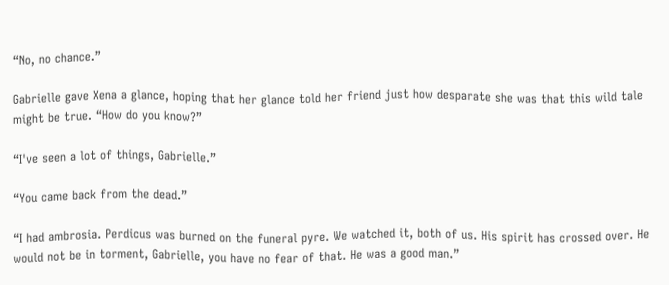“No, no chance.”

Gabrielle gave Xena a glance, hoping that her glance told her friend just how desparate she was that this wild tale might be true. “How do you know?”

“I've seen a lot of things, Gabrielle.”

“You came back from the dead.”

“I had ambrosia. Perdicus was burned on the funeral pyre. We watched it, both of us. His spirit has crossed over. He would not be in torment, Gabrielle, you have no fear of that. He was a good man.”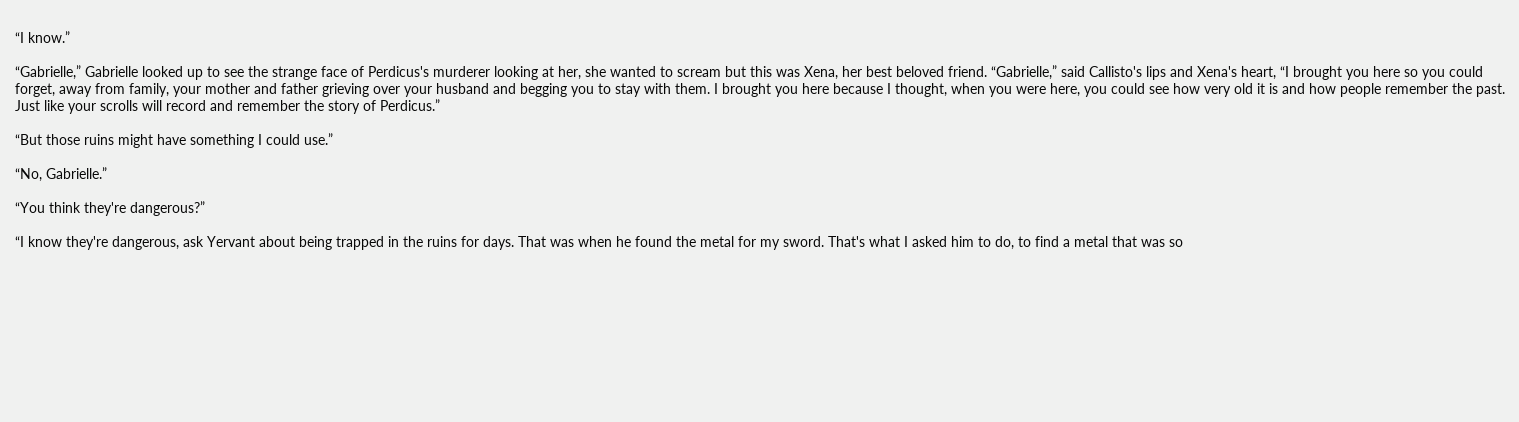“I know.”

“Gabrielle,” Gabrielle looked up to see the strange face of Perdicus's murderer looking at her, she wanted to scream but this was Xena, her best beloved friend. “Gabrielle,” said Callisto's lips and Xena's heart, “I brought you here so you could forget, away from family, your mother and father grieving over your husband and begging you to stay with them. I brought you here because I thought, when you were here, you could see how very old it is and how people remember the past. Just like your scrolls will record and remember the story of Perdicus.”

“But those ruins might have something I could use.”

“No, Gabrielle.”

“You think they're dangerous?”

“I know they're dangerous, ask Yervant about being trapped in the ruins for days. That was when he found the metal for my sword. That's what I asked him to do, to find a metal that was so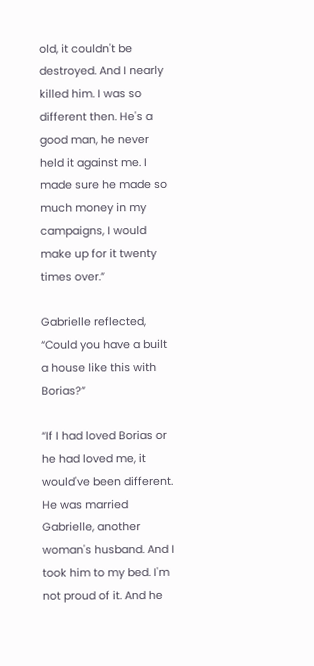old, it couldn't be destroyed. And I nearly killed him. I was so different then. He's a good man, he never held it against me. I made sure he made so much money in my campaigns, I would make up for it twenty times over.”

Gabrielle reflected, “Could you have a built a house like this with Borias?”

“If I had loved Borias or he had loved me, it would've been different. He was married Gabrielle, another woman's husband. And I took him to my bed. I'm not proud of it. And he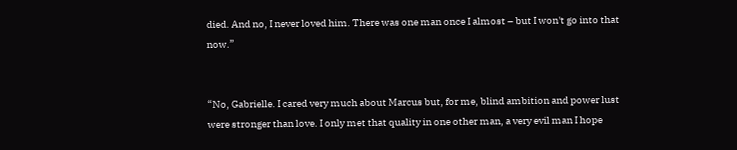died. And no, I never loved him. There was one man once I almost – but I won't go into that now.”


“No, Gabrielle. I cared very much about Marcus but, for me, blind ambition and power lust were stronger than love. I only met that quality in one other man, a very evil man I hope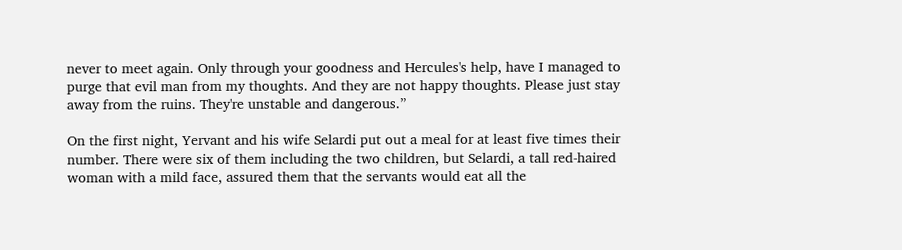never to meet again. Only through your goodness and Hercules's help, have I managed to purge that evil man from my thoughts. And they are not happy thoughts. Please just stay away from the ruins. They're unstable and dangerous.”

On the first night, Yervant and his wife Selardi put out a meal for at least five times their number. There were six of them including the two children, but Selardi, a tall red-haired woman with a mild face, assured them that the servants would eat all the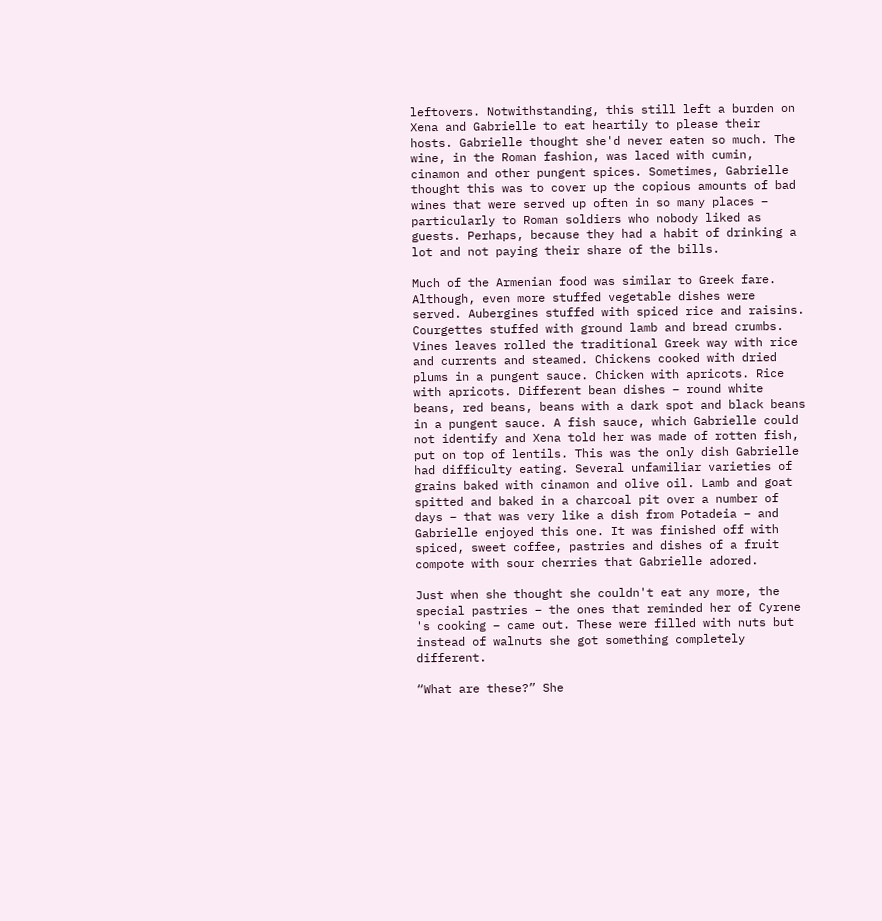leftovers. Notwithstanding, this still left a burden on Xena and Gabrielle to eat heartily to please their hosts. Gabrielle thought she'd never eaten so much. The wine, in the Roman fashion, was laced with cumin, cinamon and other pungent spices. Sometimes, Gabrielle thought this was to cover up the copious amounts of bad wines that were served up often in so many places – particularly to Roman soldiers who nobody liked as guests. Perhaps, because they had a habit of drinking a lot and not paying their share of the bills.

Much of the Armenian food was similar to Greek fare. Although, even more stuffed vegetable dishes were served. Aubergines stuffed with spiced rice and raisins. Courgettes stuffed with ground lamb and bread crumbs. Vines leaves rolled the traditional Greek way with rice and currents and steamed. Chickens cooked with dried plums in a pungent sauce. Chicken with apricots. Rice with apricots. Different bean dishes – round white beans, red beans, beans with a dark spot and black beans in a pungent sauce. A fish sauce, which Gabrielle could not identify and Xena told her was made of rotten fish, put on top of lentils. This was the only dish Gabrielle had difficulty eating. Several unfamiliar varieties of grains baked with cinamon and olive oil. Lamb and goat spitted and baked in a charcoal pit over a number of days – that was very like a dish from Potadeia – and Gabrielle enjoyed this one. It was finished off with spiced, sweet coffee, pastries and dishes of a fruit compote with sour cherries that Gabrielle adored.

Just when she thought she couldn't eat any more, the special pastries – the ones that reminded her of Cyrene 's cooking – came out. These were filled with nuts but instead of walnuts she got something completely different.

“What are these?” She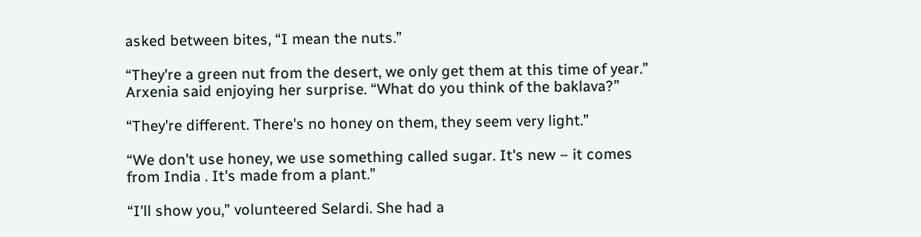asked between bites, “I mean the nuts.”

“They're a green nut from the desert, we only get them at this time of year.” Arxenia said enjoying her surprise. “What do you think of the baklava?”

“They're different. There's no honey on them, they seem very light.”

“We don't use honey, we use something called sugar. It's new – it comes from India . It's made from a plant.”

“I'll show you,” volunteered Selardi. She had a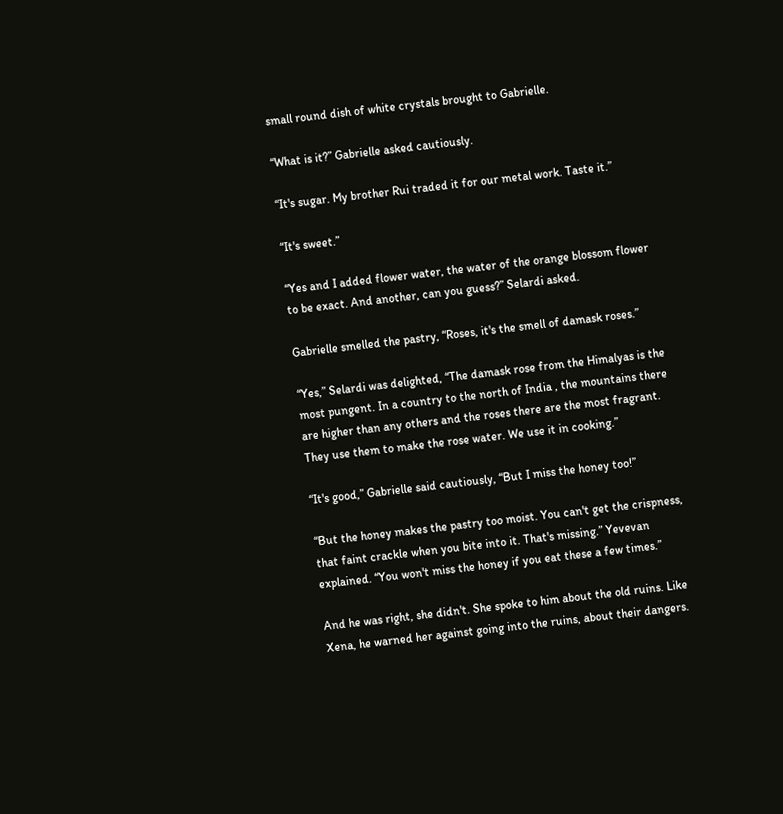small round dish of white crystals brought to Gabrielle.

“What is it?” Gabrielle asked cautiously.

“It's sugar. My brother Rui traded it for our metal work. Taste it.”

“It's sweet.”

“Yes and I added flower water, the water of the orange blossom flower to be exact. And another, can you guess?” Selardi asked.

Gabrielle smelled the pastry, “Roses, it's the smell of damask roses.”

“Yes,” Selardi was delighted, “The damask rose from the Himalyas is the most pungent. In a country to the north of India , the mountains there are higher than any others and the roses there are the most fragrant. They use them to make the rose water. We use it in cooking.”

“It's good,” Gabrielle said cautiously, “But I miss the honey too!”

“But the honey makes the pastry too moist. You can't get the crispness, that faint crackle when you bite into it. That's missing.” Yevevan explained. “You won't miss the honey if you eat these a few times.”

And he was right, she didn't. She spoke to him about the old ruins. Like Xena, he warned her against going into the ruins, about their dangers.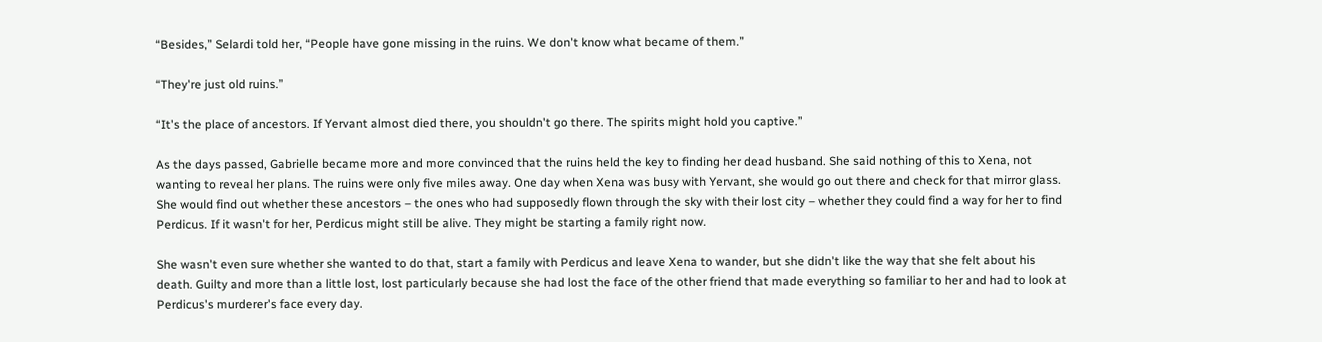“Besides,” Selardi told her, “People have gone missing in the ruins. We don't know what became of them.”

“They're just old ruins.”

“It's the place of ancestors. If Yervant almost died there, you shouldn't go there. The spirits might hold you captive.”

As the days passed, Gabrielle became more and more convinced that the ruins held the key to finding her dead husband. She said nothing of this to Xena, not wanting to reveal her plans. The ruins were only five miles away. One day when Xena was busy with Yervant, she would go out there and check for that mirror glass. She would find out whether these ancestors – the ones who had supposedly flown through the sky with their lost city – whether they could find a way for her to find Perdicus. If it wasn't for her, Perdicus might still be alive. They might be starting a family right now.

She wasn't even sure whether she wanted to do that, start a family with Perdicus and leave Xena to wander, but she didn't like the way that she felt about his death. Guilty and more than a little lost, lost particularly because she had lost the face of the other friend that made everything so familiar to her and had to look at Perdicus's murderer's face every day.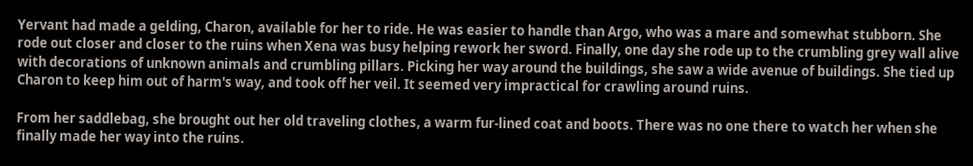Yervant had made a gelding, Charon, available for her to ride. He was easier to handle than Argo, who was a mare and somewhat stubborn. She rode out closer and closer to the ruins when Xena was busy helping rework her sword. Finally, one day she rode up to the crumbling grey wall alive with decorations of unknown animals and crumbling pillars. Picking her way around the buildings, she saw a wide avenue of buildings. She tied up Charon to keep him out of harm's way, and took off her veil. It seemed very impractical for crawling around ruins.

From her saddlebag, she brought out her old traveling clothes, a warm fur-lined coat and boots. There was no one there to watch her when she finally made her way into the ruins.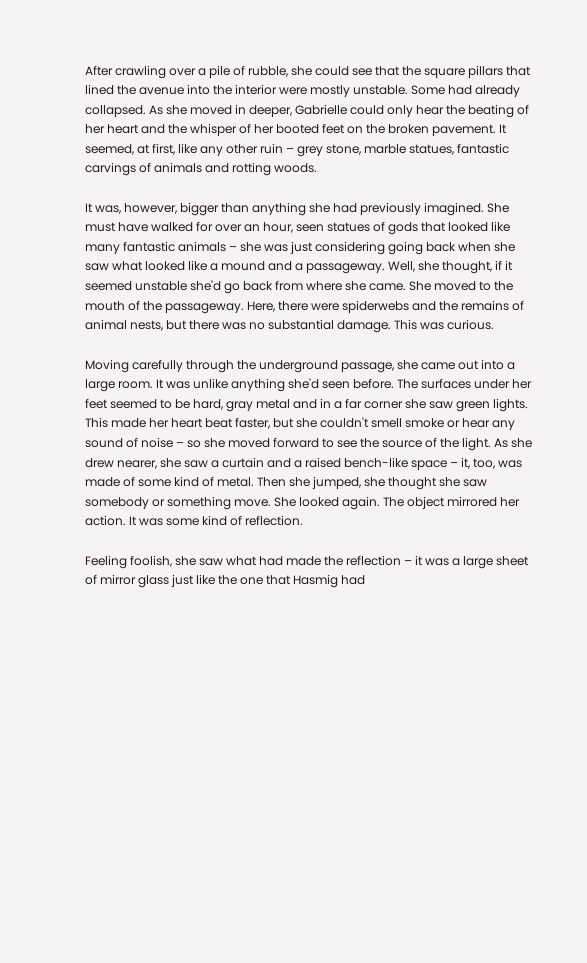After crawling over a pile of rubble, she could see that the square pillars that lined the avenue into the interior were mostly unstable. Some had already collapsed. As she moved in deeper, Gabrielle could only hear the beating of her heart and the whisper of her booted feet on the broken pavement. It seemed, at first, like any other ruin – grey stone, marble statues, fantastic carvings of animals and rotting woods.

It was, however, bigger than anything she had previously imagined. She must have walked for over an hour, seen statues of gods that looked like many fantastic animals – she was just considering going back when she saw what looked like a mound and a passageway. Well, she thought, if it seemed unstable she'd go back from where she came. She moved to the mouth of the passageway. Here, there were spiderwebs and the remains of animal nests, but there was no substantial damage. This was curious.

Moving carefully through the underground passage, she came out into a large room. It was unlike anything she'd seen before. The surfaces under her feet seemed to be hard, gray metal and in a far corner she saw green lights. This made her heart beat faster, but she couldn't smell smoke or hear any sound of noise – so she moved forward to see the source of the light. As she drew nearer, she saw a curtain and a raised bench-like space – it, too, was made of some kind of metal. Then she jumped, she thought she saw somebody or something move. She looked again. The object mirrored her action. It was some kind of reflection.

Feeling foolish, she saw what had made the reflection – it was a large sheet of mirror glass just like the one that Hasmig had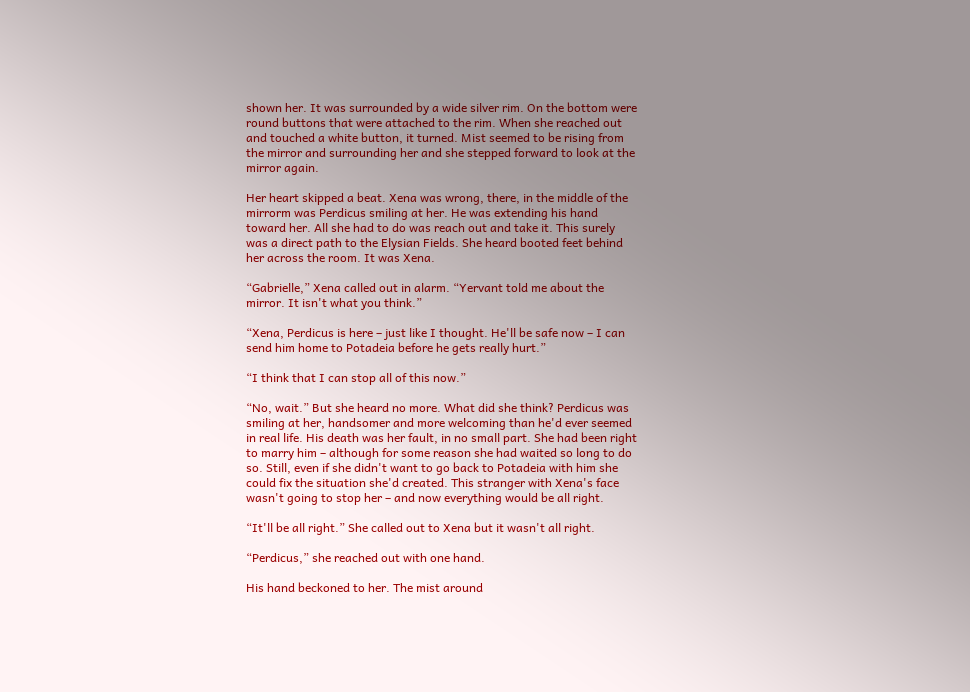shown her. It was surrounded by a wide silver rim. On the bottom were round buttons that were attached to the rim. When she reached out and touched a white button, it turned. Mist seemed to be rising from the mirror and surrounding her and she stepped forward to look at the mirror again.

Her heart skipped a beat. Xena was wrong, there, in the middle of the mirrorm was Perdicus smiling at her. He was extending his hand toward her. All she had to do was reach out and take it. This surely was a direct path to the Elysian Fields. She heard booted feet behind her across the room. It was Xena.

“Gabrielle,” Xena called out in alarm. “Yervant told me about the mirror. It isn't what you think.”

“Xena, Perdicus is here – just like I thought. He'll be safe now – I can send him home to Potadeia before he gets really hurt.”

“I think that I can stop all of this now.”

“No, wait.” But she heard no more. What did she think? Perdicus was smiling at her, handsomer and more welcoming than he'd ever seemed in real life. His death was her fault, in no small part. She had been right to marry him – although for some reason she had waited so long to do so. Still, even if she didn't want to go back to Potadeia with him she could fix the situation she'd created. This stranger with Xena's face wasn't going to stop her – and now everything would be all right.

“It'll be all right.” She called out to Xena but it wasn't all right.

“Perdicus,” she reached out with one hand.

His hand beckoned to her. The mist around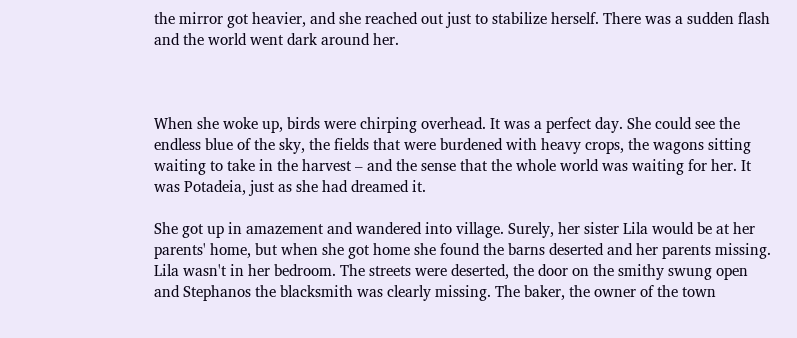the mirror got heavier, and she reached out just to stabilize herself. There was a sudden flash and the world went dark around her.



When she woke up, birds were chirping overhead. It was a perfect day. She could see the endless blue of the sky, the fields that were burdened with heavy crops, the wagons sitting waiting to take in the harvest – and the sense that the whole world was waiting for her. It was Potadeia, just as she had dreamed it.

She got up in amazement and wandered into village. Surely, her sister Lila would be at her parents' home, but when she got home she found the barns deserted and her parents missing. Lila wasn't in her bedroom. The streets were deserted, the door on the smithy swung open and Stephanos the blacksmith was clearly missing. The baker, the owner of the town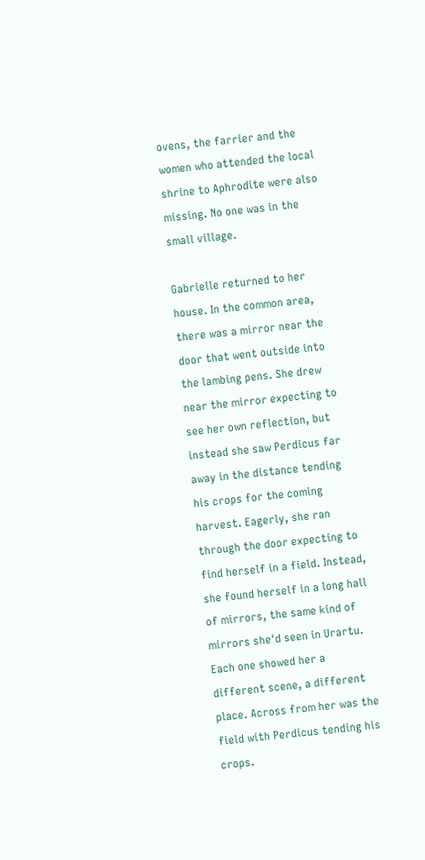ovens, the farrier and the women who attended the local shrine to Aphrodite were also missing. No one was in the small village.

Gabrielle returned to her house. In the common area, there was a mirror near the door that went outside into the lambing pens. She drew near the mirror expecting to see her own reflection, but instead she saw Perdicus far away in the distance tending his crops for the coming harvest. Eagerly, she ran through the door expecting to find herself in a field. Instead, she found herself in a long hall of mirrors, the same kind of mirrors she'd seen in Urartu. Each one showed her a different scene, a different place. Across from her was the field with Perdicus tending his crops.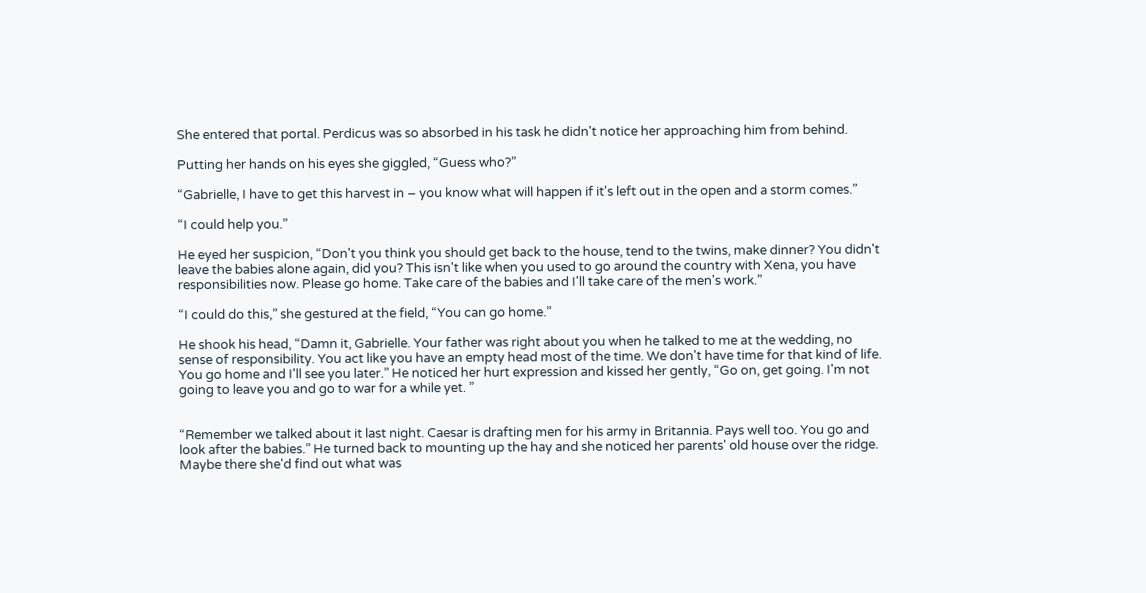She entered that portal. Perdicus was so absorbed in his task he didn't notice her approaching him from behind.

Putting her hands on his eyes she giggled, “Guess who?”

“Gabrielle, I have to get this harvest in – you know what will happen if it's left out in the open and a storm comes.”

“I could help you.”

He eyed her suspicion, “Don't you think you should get back to the house, tend to the twins, make dinner? You didn't leave the babies alone again, did you? This isn't like when you used to go around the country with Xena, you have responsibilities now. Please go home. Take care of the babies and I'll take care of the men's work.”

“I could do this,” she gestured at the field, “You can go home.”

He shook his head, “Damn it, Gabrielle. Your father was right about you when he talked to me at the wedding, no sense of responsibility. You act like you have an empty head most of the time. We don't have time for that kind of life. You go home and I'll see you later.” He noticed her hurt expression and kissed her gently, “Go on, get going. I'm not going to leave you and go to war for a while yet. ”


“Remember we talked about it last night. Caesar is drafting men for his army in Britannia. Pays well too. You go and look after the babies.” He turned back to mounting up the hay and she noticed her parents' old house over the ridge. Maybe there she'd find out what was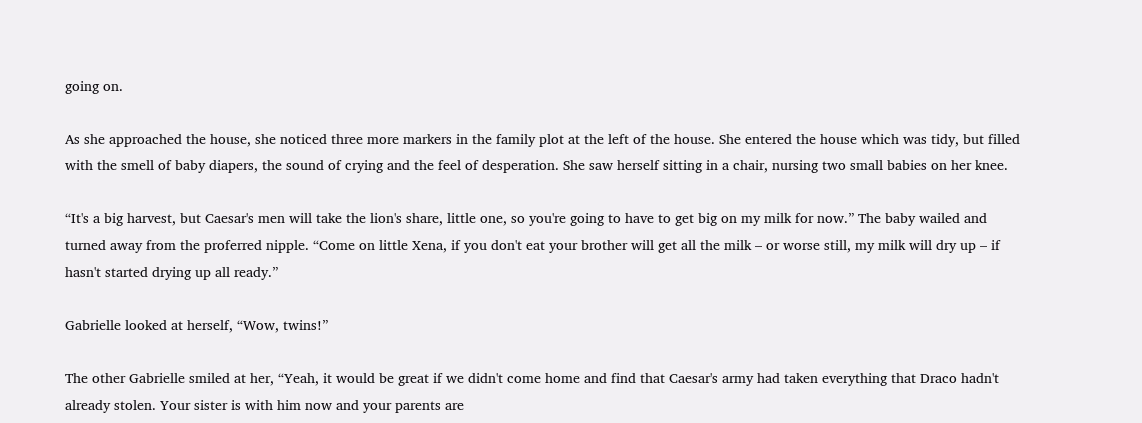going on.

As she approached the house, she noticed three more markers in the family plot at the left of the house. She entered the house which was tidy, but filled with the smell of baby diapers, the sound of crying and the feel of desperation. She saw herself sitting in a chair, nursing two small babies on her knee.

“It's a big harvest, but Caesar's men will take the lion's share, little one, so you're going to have to get big on my milk for now.” The baby wailed and turned away from the proferred nipple. “Come on little Xena, if you don't eat your brother will get all the milk – or worse still, my milk will dry up – if hasn't started drying up all ready.”

Gabrielle looked at herself, “Wow, twins!”

The other Gabrielle smiled at her, “Yeah, it would be great if we didn't come home and find that Caesar's army had taken everything that Draco hadn't already stolen. Your sister is with him now and your parents are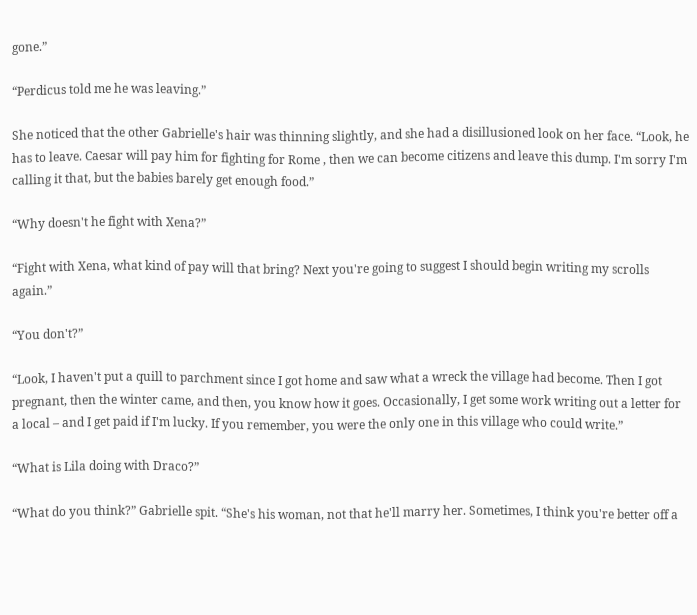gone.”

“Perdicus told me he was leaving.”

She noticed that the other Gabrielle's hair was thinning slightly, and she had a disillusioned look on her face. “Look, he has to leave. Caesar will pay him for fighting for Rome , then we can become citizens and leave this dump. I'm sorry I'm calling it that, but the babies barely get enough food.”

“Why doesn't he fight with Xena?”

“Fight with Xena, what kind of pay will that bring? Next you're going to suggest I should begin writing my scrolls again.”

“You don't?”

“Look, I haven't put a quill to parchment since I got home and saw what a wreck the village had become. Then I got pregnant, then the winter came, and then, you know how it goes. Occasionally, I get some work writing out a letter for a local – and I get paid if I'm lucky. If you remember, you were the only one in this village who could write.”

“What is Lila doing with Draco?”

“What do you think?” Gabrielle spit. “She's his woman, not that he'll marry her. Sometimes, I think you're better off a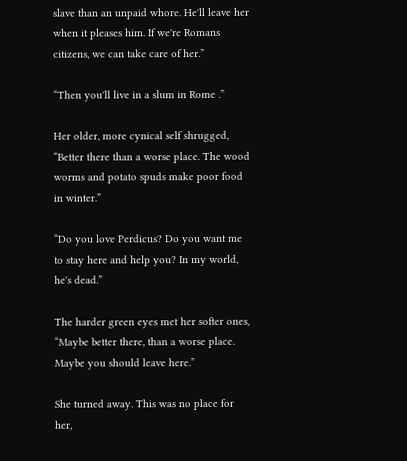slave than an unpaid whore. He'll leave her when it pleases him. If we're Romans citizens, we can take care of her.”

“Then you'll live in a slum in Rome .”

Her older, more cynical self shrugged, “Better there than a worse place. The wood worms and potato spuds make poor food in winter.”

“Do you love Perdicus? Do you want me to stay here and help you? In my world, he's dead.”

The harder green eyes met her softer ones, “Maybe better there, than a worse place. Maybe you should leave here.”

She turned away. This was no place for her,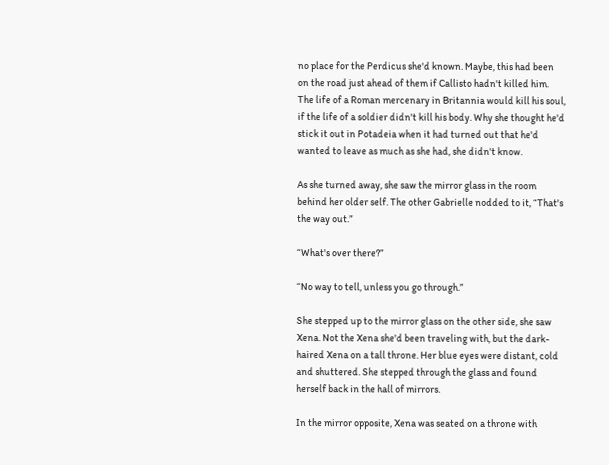no place for the Perdicus she'd known. Maybe, this had been on the road just ahead of them if Callisto hadn't killed him. The life of a Roman mercenary in Britannia would kill his soul, if the life of a soldier didn't kill his body. Why she thought he'd stick it out in Potadeia when it had turned out that he'd wanted to leave as much as she had, she didn't know.

As she turned away, she saw the mirror glass in the room behind her older self. The other Gabrielle nodded to it, “That's the way out.”

“What's over there?”

“No way to tell, unless you go through.”

She stepped up to the mirror glass on the other side, she saw Xena. Not the Xena she'd been traveling with, but the dark-haired Xena on a tall throne. Her blue eyes were distant, cold and shuttered. She stepped through the glass and found herself back in the hall of mirrors.

In the mirror opposite, Xena was seated on a throne with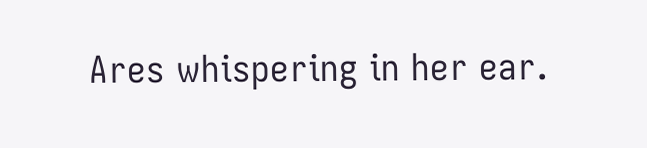Ares whispering in her ear.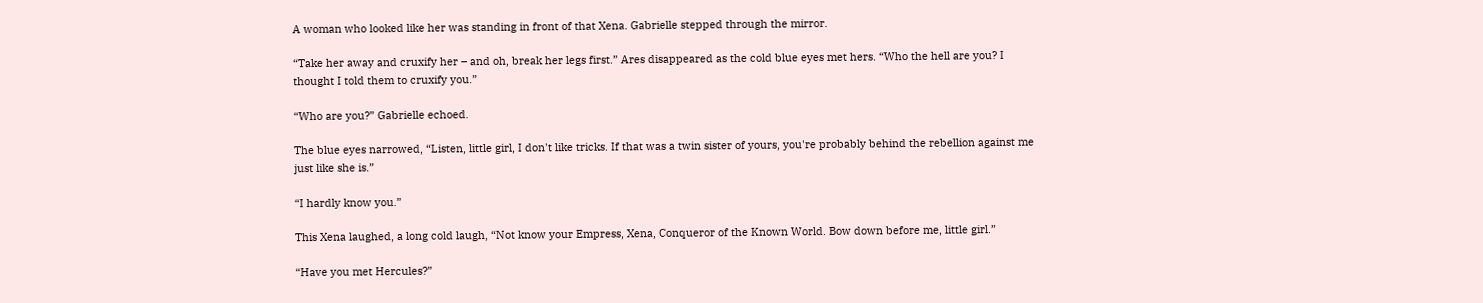A woman who looked like her was standing in front of that Xena. Gabrielle stepped through the mirror.

“Take her away and cruxify her – and oh, break her legs first.” Ares disappeared as the cold blue eyes met hers. “Who the hell are you? I thought I told them to cruxify you.”

“Who are you?” Gabrielle echoed.

The blue eyes narrowed, “Listen, little girl, I don't like tricks. If that was a twin sister of yours, you're probably behind the rebellion against me just like she is.”

“I hardly know you.”

This Xena laughed, a long cold laugh, “Not know your Empress, Xena, Conqueror of the Known World. Bow down before me, little girl.”

“Have you met Hercules?”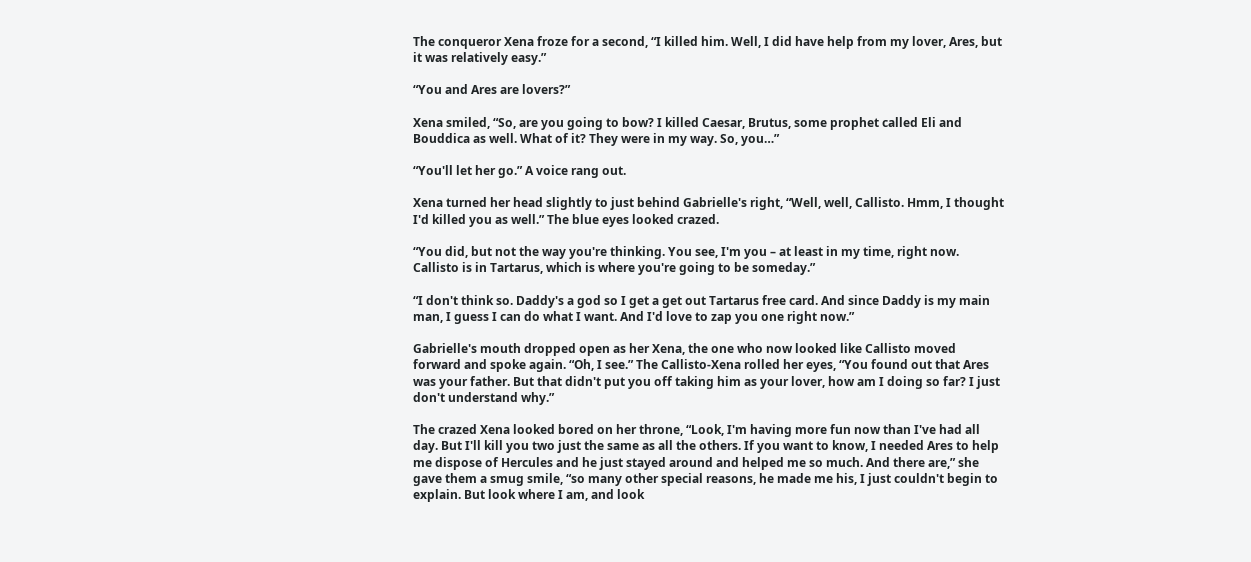The conqueror Xena froze for a second, “I killed him. Well, I did have help from my lover, Ares, but it was relatively easy.”

“You and Ares are lovers?”

Xena smiled, “So, are you going to bow? I killed Caesar, Brutus, some prophet called Eli and Bouddica as well. What of it? They were in my way. So, you…”

“You'll let her go.” A voice rang out.

Xena turned her head slightly to just behind Gabrielle's right, “Well, well, Callisto. Hmm, I thought I'd killed you as well.” The blue eyes looked crazed.

“You did, but not the way you're thinking. You see, I'm you – at least in my time, right now. Callisto is in Tartarus, which is where you're going to be someday.”

“I don't think so. Daddy's a god so I get a get out Tartarus free card. And since Daddy is my main man, I guess I can do what I want. And I'd love to zap you one right now.”

Gabrielle's mouth dropped open as her Xena, the one who now looked like Callisto moved forward and spoke again. “Oh, I see.” The Callisto-Xena rolled her eyes, “You found out that Ares was your father. But that didn't put you off taking him as your lover, how am I doing so far? I just don't understand why.”

The crazed Xena looked bored on her throne, “Look, I'm having more fun now than I've had all day. But I'll kill you two just the same as all the others. If you want to know, I needed Ares to help me dispose of Hercules and he just stayed around and helped me so much. And there are,” she gave them a smug smile, “so many other special reasons, he made me his, I just couldn't begin to explain. But look where I am, and look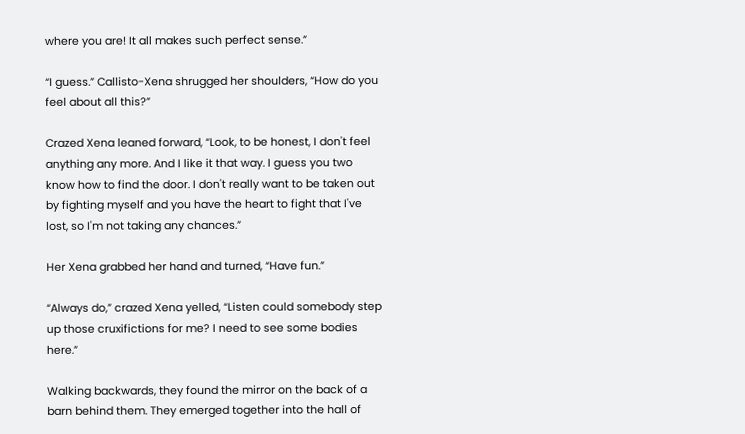where you are! It all makes such perfect sense.”

“I guess.” Callisto-Xena shrugged her shoulders, “How do you feel about all this?”

Crazed Xena leaned forward, “Look, to be honest, I don't feel anything any more. And I like it that way. I guess you two know how to find the door. I don't really want to be taken out by fighting myself and you have the heart to fight that I've lost, so I'm not taking any chances.”

Her Xena grabbed her hand and turned, “Have fun.”

“Always do,” crazed Xena yelled, “Listen could somebody step up those cruxifictions for me? I need to see some bodies here.”

Walking backwards, they found the mirror on the back of a barn behind them. They emerged together into the hall of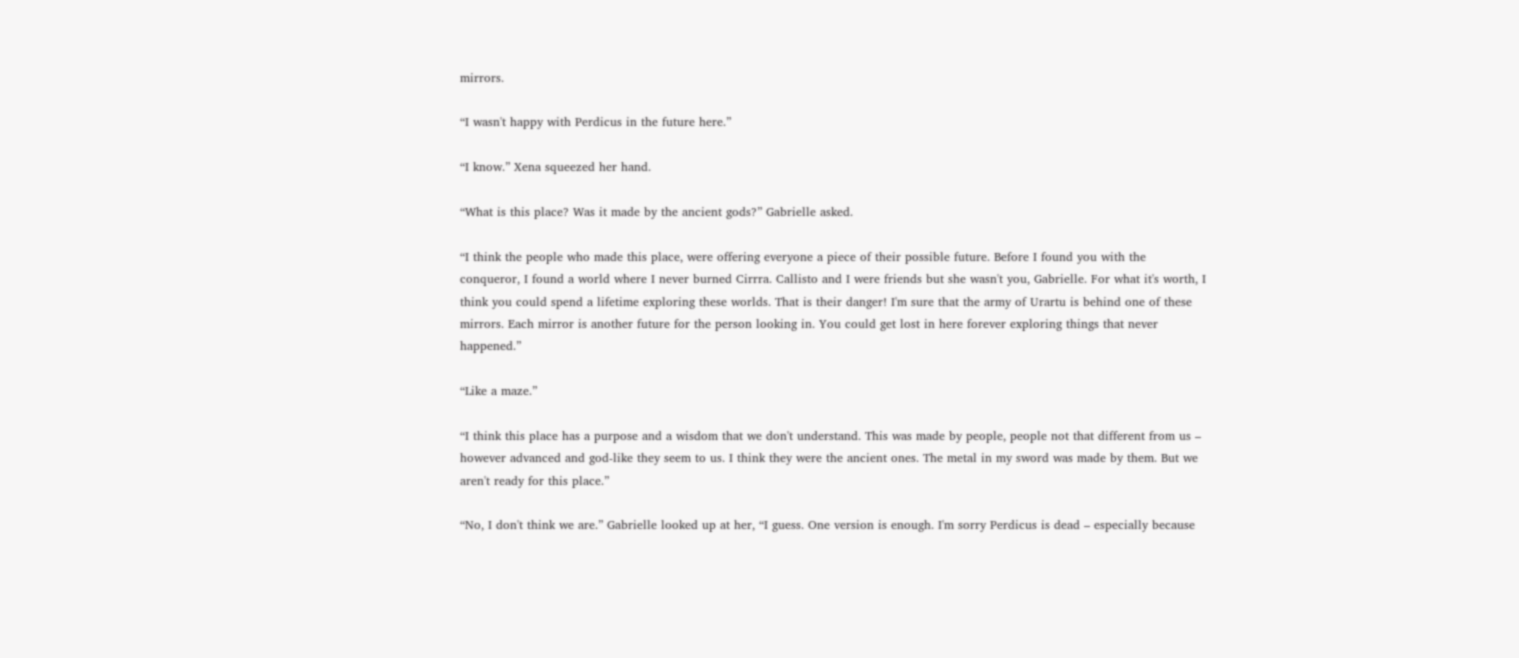mirrors.

“I wasn't happy with Perdicus in the future here.”

“I know.” Xena squeezed her hand.

“What is this place? Was it made by the ancient gods?” Gabrielle asked.

“I think the people who made this place, were offering everyone a piece of their possible future. Before I found you with the conqueror, I found a world where I never burned Cirrra. Callisto and I were friends but she wasn't you, Gabrielle. For what it's worth, I think you could spend a lifetime exploring these worlds. That is their danger! I'm sure that the army of Urartu is behind one of these mirrors. Each mirror is another future for the person looking in. You could get lost in here forever exploring things that never happened.”

“Like a maze.”

“I think this place has a purpose and a wisdom that we don't understand. This was made by people, people not that different from us – however advanced and god-like they seem to us. I think they were the ancient ones. The metal in my sword was made by them. But we aren't ready for this place.”

“No, I don't think we are.” Gabrielle looked up at her, “I guess. One version is enough. I'm sorry Perdicus is dead – especially because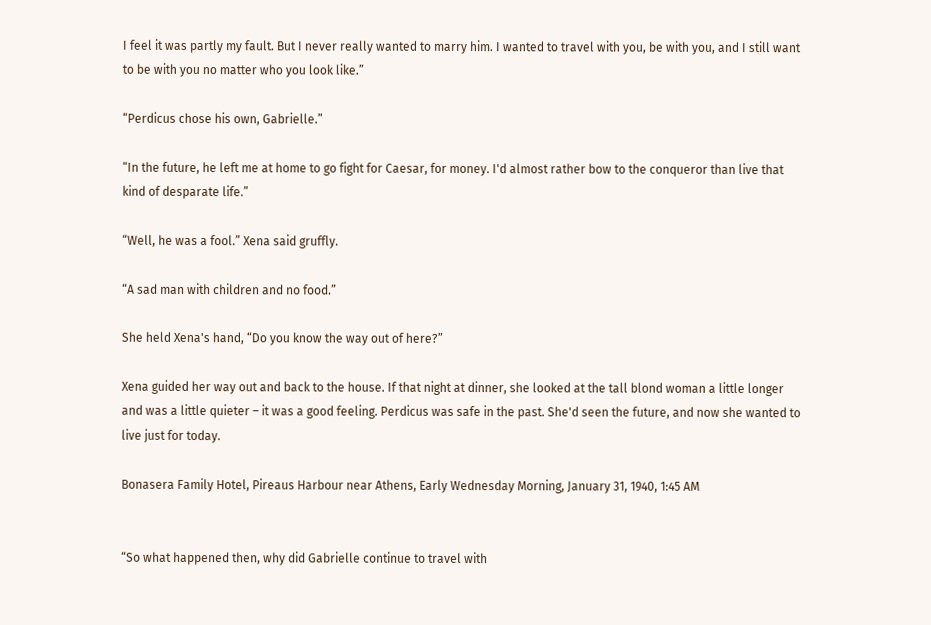I feel it was partly my fault. But I never really wanted to marry him. I wanted to travel with you, be with you, and I still want to be with you no matter who you look like.”

“Perdicus chose his own, Gabrielle.”

“In the future, he left me at home to go fight for Caesar, for money. I'd almost rather bow to the conqueror than live that kind of desparate life.”

“Well, he was a fool.” Xena said gruffly.

“A sad man with children and no food.”

She held Xena's hand, “Do you know the way out of here?”

Xena guided her way out and back to the house. If that night at dinner, she looked at the tall blond woman a little longer and was a little quieter – it was a good feeling. Perdicus was safe in the past. She'd seen the future, and now she wanted to live just for today.

Bonasera Family Hotel, Pireaus Harbour near Athens, Early Wednesday Morning, January 31, 1940, 1:45 AM


“So what happened then, why did Gabrielle continue to travel with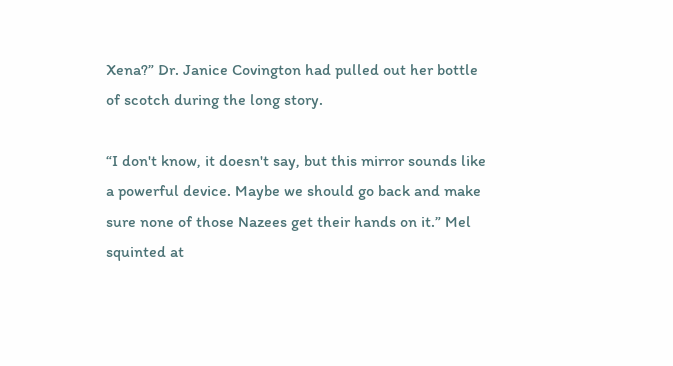Xena?” Dr. Janice Covington had pulled out her bottle of scotch during the long story.

“I don't know, it doesn't say, but this mirror sounds like a powerful device. Maybe we should go back and make sure none of those Nazees get their hands on it.” Mel squinted at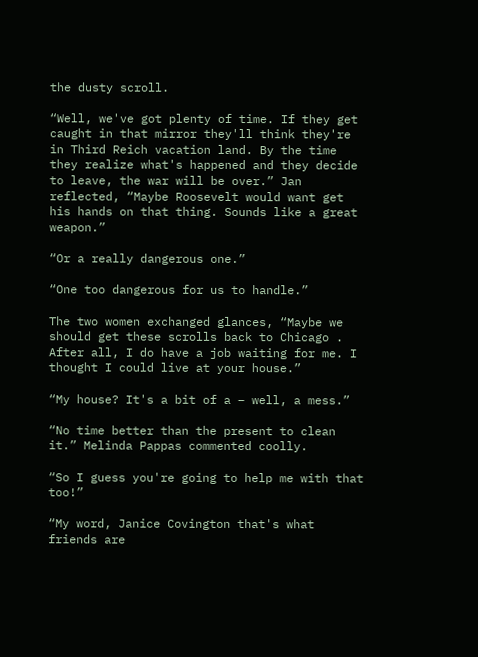the dusty scroll.

“Well, we've got plenty of time. If they get caught in that mirror they'll think they're in Third Reich vacation land. By the time they realize what's happened and they decide to leave, the war will be over.” Jan reflected, “Maybe Roosevelt would want get his hands on that thing. Sounds like a great weapon.”

“Or a really dangerous one.”

“One too dangerous for us to handle.”

The two women exchanged glances, “Maybe we should get these scrolls back to Chicago . After all, I do have a job waiting for me. I thought I could live at your house.”

“My house? It's a bit of a – well, a mess.”

“No time better than the present to clean it.” Melinda Pappas commented coolly.

“So I guess you're going to help me with that too!”

“My word, Janice Covington that's what friends are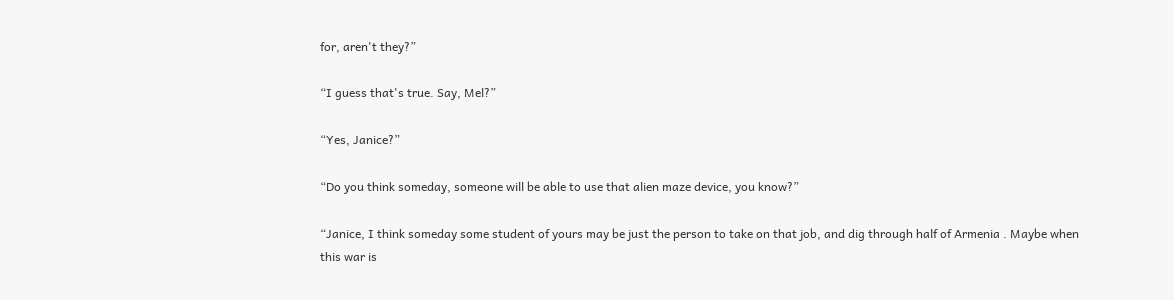for, aren't they?”

“I guess that's true. Say, Mel?”

“Yes, Janice?”

“Do you think someday, someone will be able to use that alien maze device, you know?”

“Janice, I think someday some student of yours may be just the person to take on that job, and dig through half of Armenia . Maybe when this war is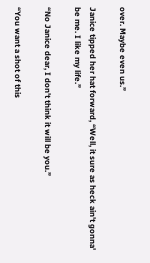over. Maybe even us.”

Janice tipped her hat forward, “Well, it sure as heck ain't gonna' be me. I like my life.”

“No Janice dear, I don't think it will be you.”

“You want a shot of this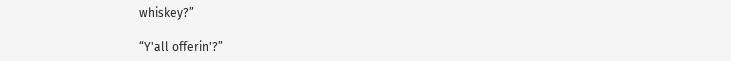whiskey?”

“Y'all offerin'?”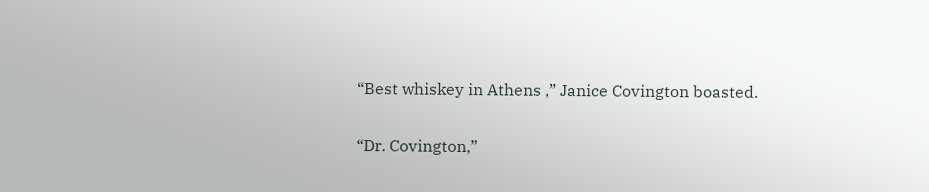“Best whiskey in Athens ,” Janice Covington boasted.

“Dr. Covington,”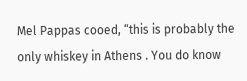Mel Pappas cooed, “this is probably the only whiskey in Athens . You do know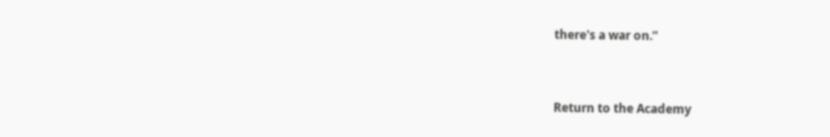there's a war on.”


Return to the Academy